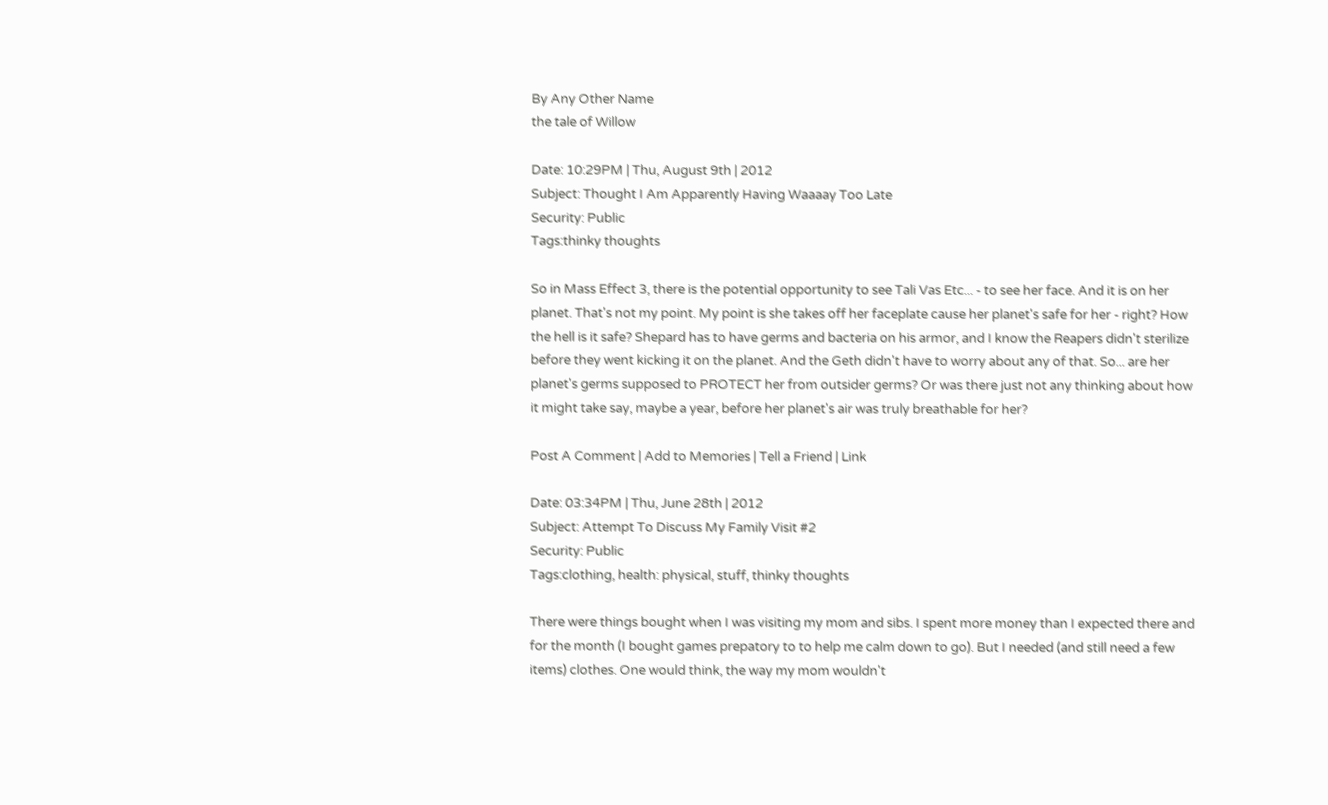By Any Other Name
the tale of Willow

Date: 10:29PM | Thu, August 9th | 2012
Subject: Thought I Am Apparently Having Waaaay Too Late
Security: Public
Tags:thinky thoughts

So in Mass Effect 3, there is the potential opportunity to see Tali Vas Etc... - to see her face. And it is on her planet. That's not my point. My point is she takes off her faceplate cause her planet's safe for her - right? How the hell is it safe? Shepard has to have germs and bacteria on his armor, and I know the Reapers didn't sterilize before they went kicking it on the planet. And the Geth didn't have to worry about any of that. So... are her planet's germs supposed to PROTECT her from outsider germs? Or was there just not any thinking about how it might take say, maybe a year, before her planet's air was truly breathable for her?

Post A Comment | Add to Memories | Tell a Friend | Link

Date: 03:34PM | Thu, June 28th | 2012
Subject: Attempt To Discuss My Family Visit #2
Security: Public
Tags:clothing, health: physical, stuff, thinky thoughts

There were things bought when I was visiting my mom and sibs. I spent more money than I expected there and for the month (I bought games prepatory to to help me calm down to go). But I needed (and still need a few items) clothes. One would think, the way my mom wouldn't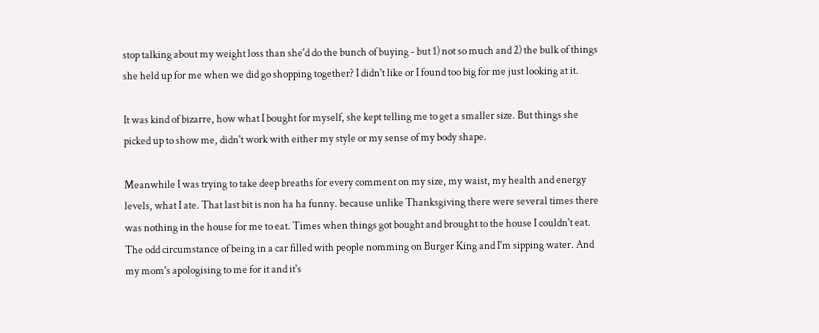stop talking about my weight loss than she'd do the bunch of buying - but 1) not so much and 2) the bulk of things she held up for me when we did go shopping together? I didn't like or I found too big for me just looking at it.

It was kind of bizarre, how what I bought for myself, she kept telling me to get a smaller size. But things she picked up to show me, didn't work with either my style or my sense of my body shape.

Meanwhile I was trying to take deep breaths for every comment on my size, my waist, my health and energy levels, what I ate. That last bit is non ha ha funny. because unlike Thanksgiving there were several times there was nothing in the house for me to eat. Times when things got bought and brought to the house I couldn't eat. The odd circumstance of being in a car filled with people nomming on Burger King and I'm sipping water. And my mom's apologising to me for it and it's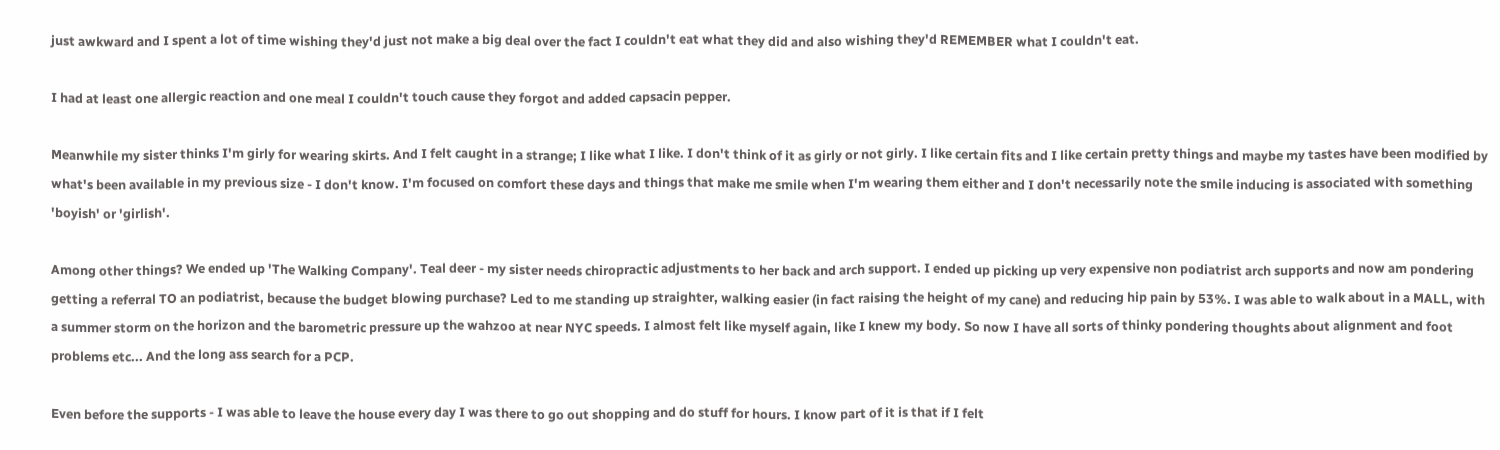just awkward and I spent a lot of time wishing they'd just not make a big deal over the fact I couldn't eat what they did and also wishing they'd REMEMBER what I couldn't eat.

I had at least one allergic reaction and one meal I couldn't touch cause they forgot and added capsacin pepper.

Meanwhile my sister thinks I'm girly for wearing skirts. And I felt caught in a strange; I like what I like. I don't think of it as girly or not girly. I like certain fits and I like certain pretty things and maybe my tastes have been modified by what's been available in my previous size - I don't know. I'm focused on comfort these days and things that make me smile when I'm wearing them either and I don't necessarily note the smile inducing is associated with something 'boyish' or 'girlish'.

Among other things? We ended up 'The Walking Company'. Teal deer - my sister needs chiropractic adjustments to her back and arch support. I ended up picking up very expensive non podiatrist arch supports and now am pondering getting a referral TO an podiatrist, because the budget blowing purchase? Led to me standing up straighter, walking easier (in fact raising the height of my cane) and reducing hip pain by 53%. I was able to walk about in a MALL, with a summer storm on the horizon and the barometric pressure up the wahzoo at near NYC speeds. I almost felt like myself again, like I knew my body. So now I have all sorts of thinky pondering thoughts about alignment and foot problems etc... And the long ass search for a PCP.

Even before the supports - I was able to leave the house every day I was there to go out shopping and do stuff for hours. I know part of it is that if I felt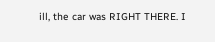ill, the car was RIGHT THERE. I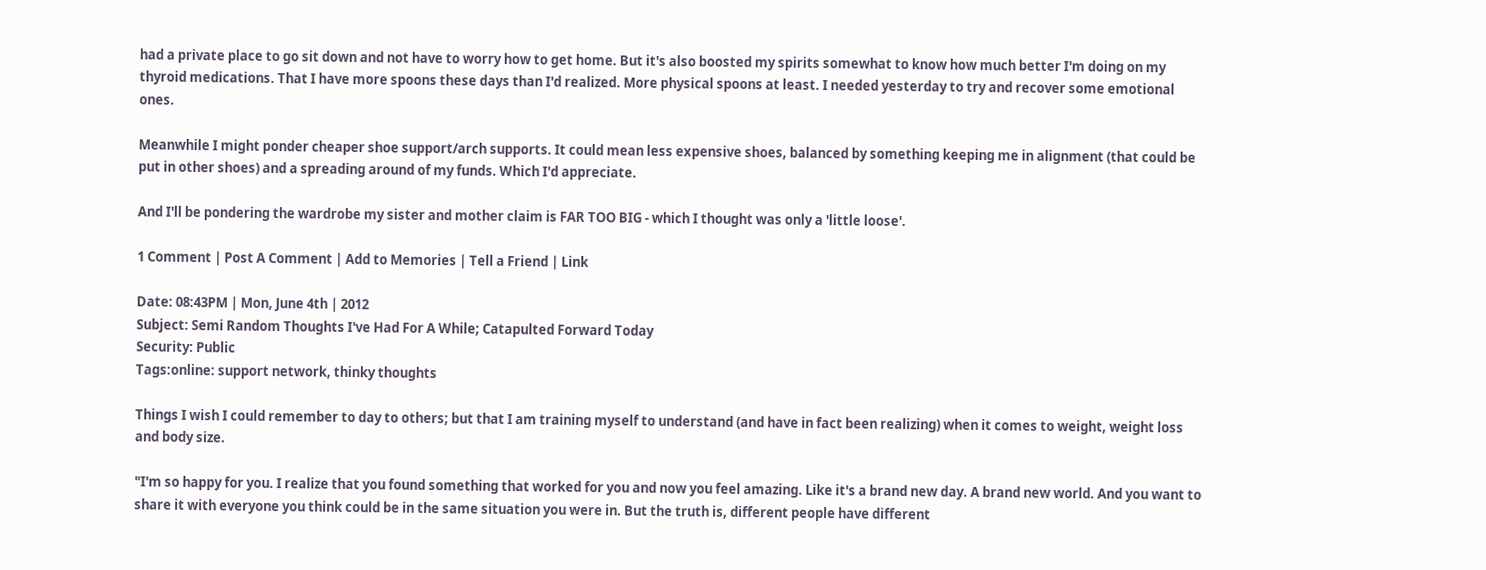had a private place to go sit down and not have to worry how to get home. But it's also boosted my spirits somewhat to know how much better I'm doing on my thyroid medications. That I have more spoons these days than I'd realized. More physical spoons at least. I needed yesterday to try and recover some emotional ones.

Meanwhile I might ponder cheaper shoe support/arch supports. It could mean less expensive shoes, balanced by something keeping me in alignment (that could be put in other shoes) and a spreading around of my funds. Which I'd appreciate.

And I'll be pondering the wardrobe my sister and mother claim is FAR TOO BIG - which I thought was only a 'little loose'.

1 Comment | Post A Comment | Add to Memories | Tell a Friend | Link

Date: 08:43PM | Mon, June 4th | 2012
Subject: Semi Random Thoughts I've Had For A While; Catapulted Forward Today
Security: Public
Tags:online: support network, thinky thoughts

Things I wish I could remember to day to others; but that I am training myself to understand (and have in fact been realizing) when it comes to weight, weight loss and body size.

"I'm so happy for you. I realize that you found something that worked for you and now you feel amazing. Like it's a brand new day. A brand new world. And you want to share it with everyone you think could be in the same situation you were in. But the truth is, different people have different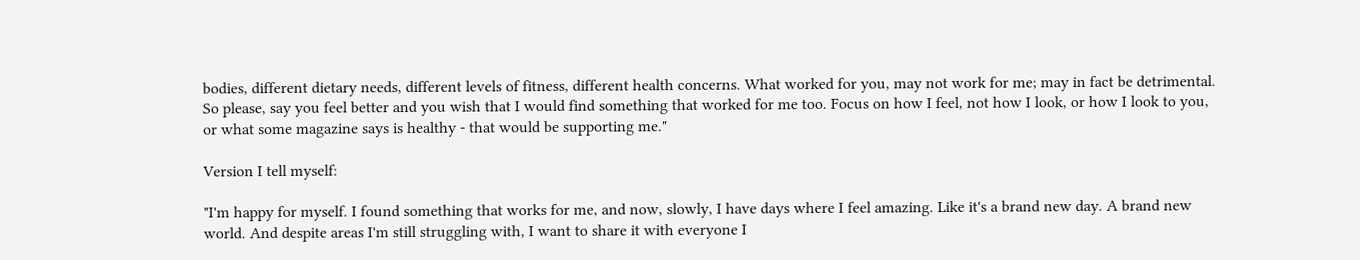bodies, different dietary needs, different levels of fitness, different health concerns. What worked for you, may not work for me; may in fact be detrimental. So please, say you feel better and you wish that I would find something that worked for me too. Focus on how I feel, not how I look, or how I look to you, or what some magazine says is healthy - that would be supporting me."

Version I tell myself:

"I'm happy for myself. I found something that works for me, and now, slowly, I have days where I feel amazing. Like it's a brand new day. A brand new world. And despite areas I'm still struggling with, I want to share it with everyone I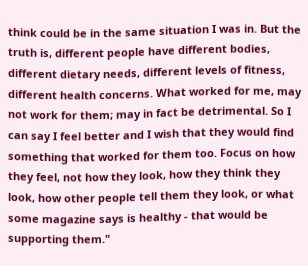think could be in the same situation I was in. But the truth is, different people have different bodies, different dietary needs, different levels of fitness, different health concerns. What worked for me, may not work for them; may in fact be detrimental. So I can say I feel better and I wish that they would find something that worked for them too. Focus on how they feel, not how they look, how they think they look, how other people tell them they look, or what some magazine says is healthy - that would be supporting them."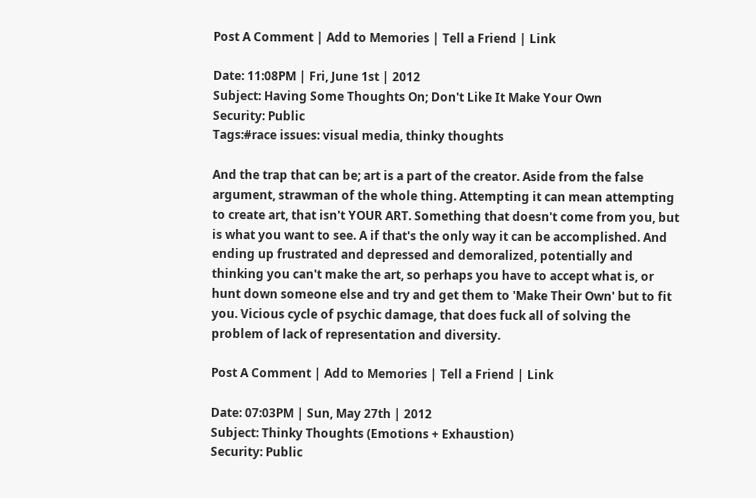Post A Comment | Add to Memories | Tell a Friend | Link

Date: 11:08PM | Fri, June 1st | 2012
Subject: Having Some Thoughts On; Don't Like It Make Your Own
Security: Public
Tags:#race issues: visual media, thinky thoughts

And the trap that can be; art is a part of the creator. Aside from the false argument, strawman of the whole thing. Attempting it can mean attempting to create art, that isn't YOUR ART. Something that doesn't come from you, but is what you want to see. A if that's the only way it can be accomplished. And ending up frustrated and depressed and demoralized, potentially and thinking you can't make the art, so perhaps you have to accept what is, or hunt down someone else and try and get them to 'Make Their Own' but to fit you. Vicious cycle of psychic damage, that does fuck all of solving the problem of lack of representation and diversity.

Post A Comment | Add to Memories | Tell a Friend | Link

Date: 07:03PM | Sun, May 27th | 2012
Subject: Thinky Thoughts (Emotions + Exhaustion)
Security: Public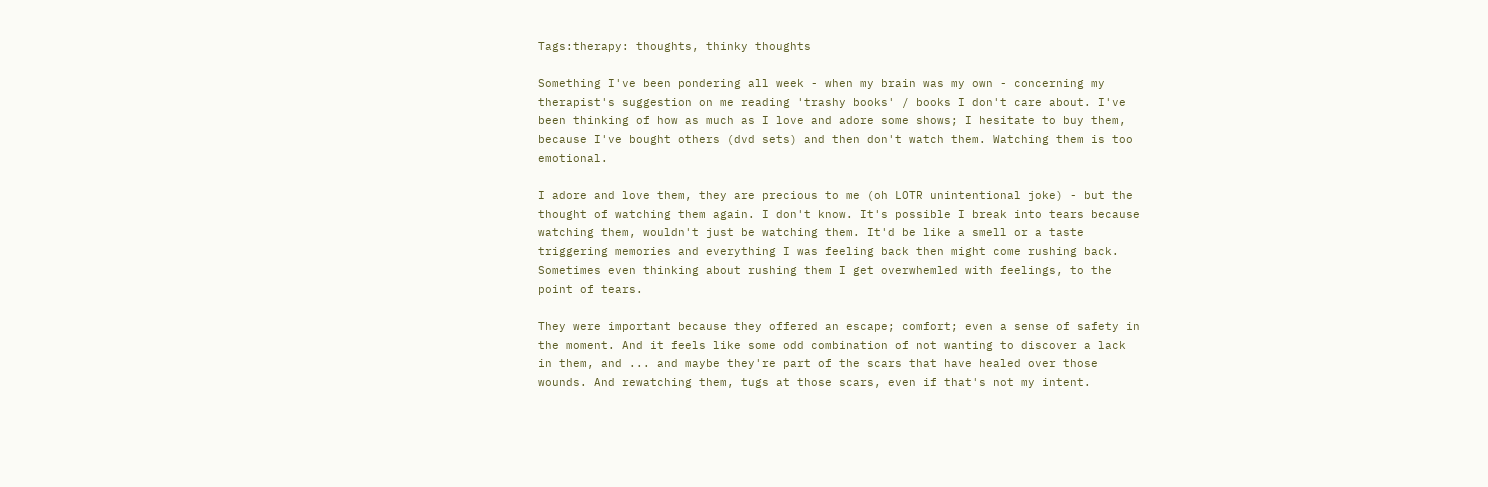Tags:therapy: thoughts, thinky thoughts

Something I've been pondering all week - when my brain was my own - concerning my therapist's suggestion on me reading 'trashy books' / books I don't care about. I've been thinking of how as much as I love and adore some shows; I hesitate to buy them, because I've bought others (dvd sets) and then don't watch them. Watching them is too emotional.

I adore and love them, they are precious to me (oh LOTR unintentional joke) - but the thought of watching them again. I don't know. It's possible I break into tears because watching them, wouldn't just be watching them. It'd be like a smell or a taste triggering memories and everything I was feeling back then might come rushing back. Sometimes even thinking about rushing them I get overwhemled with feelings, to the point of tears.

They were important because they offered an escape; comfort; even a sense of safety in the moment. And it feels like some odd combination of not wanting to discover a lack in them, and ... and maybe they're part of the scars that have healed over those wounds. And rewatching them, tugs at those scars, even if that's not my intent.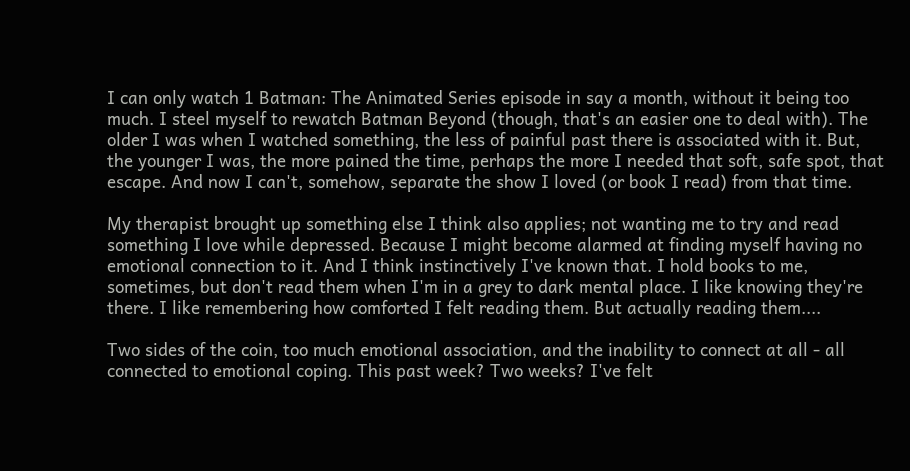I can only watch 1 Batman: The Animated Series episode in say a month, without it being too much. I steel myself to rewatch Batman Beyond (though, that's an easier one to deal with). The older I was when I watched something, the less of painful past there is associated with it. But, the younger I was, the more pained the time, perhaps the more I needed that soft, safe spot, that escape. And now I can't, somehow, separate the show I loved (or book I read) from that time.

My therapist brought up something else I think also applies; not wanting me to try and read something I love while depressed. Because I might become alarmed at finding myself having no emotional connection to it. And I think instinctively I've known that. I hold books to me, sometimes, but don't read them when I'm in a grey to dark mental place. I like knowing they're there. I like remembering how comforted I felt reading them. But actually reading them....

Two sides of the coin, too much emotional association, and the inability to connect at all - all connected to emotional coping. This past week? Two weeks? I've felt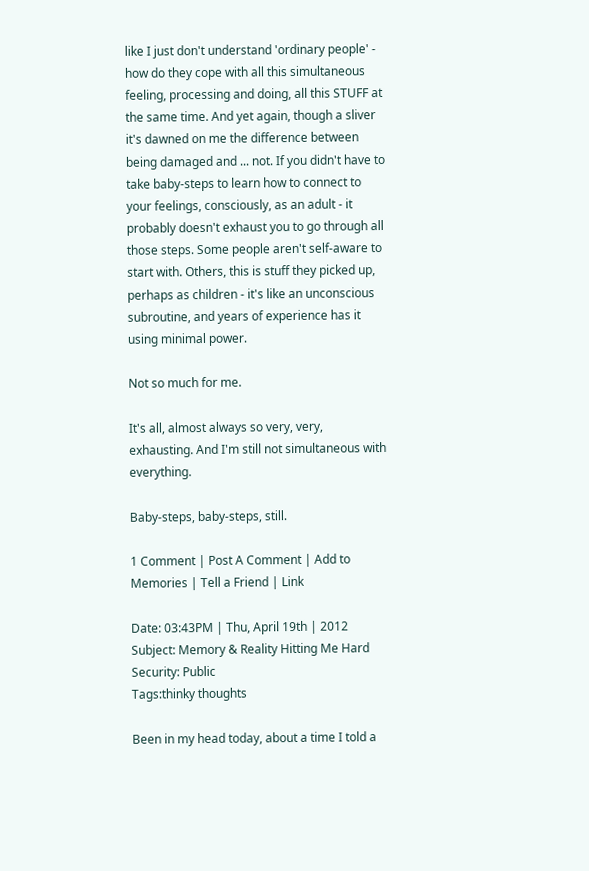like I just don't understand 'ordinary people' - how do they cope with all this simultaneous feeling, processing and doing, all this STUFF at the same time. And yet again, though a sliver it's dawned on me the difference between being damaged and ... not. If you didn't have to take baby-steps to learn how to connect to your feelings, consciously, as an adult - it probably doesn't exhaust you to go through all those steps. Some people aren't self-aware to start with. Others, this is stuff they picked up, perhaps as children - it's like an unconscious subroutine, and years of experience has it using minimal power.

Not so much for me.

It's all, almost always so very, very, exhausting. And I'm still not simultaneous with everything.

Baby-steps, baby-steps, still.

1 Comment | Post A Comment | Add to Memories | Tell a Friend | Link

Date: 03:43PM | Thu, April 19th | 2012
Subject: Memory & Reality Hitting Me Hard
Security: Public
Tags:thinky thoughts

Been in my head today, about a time I told a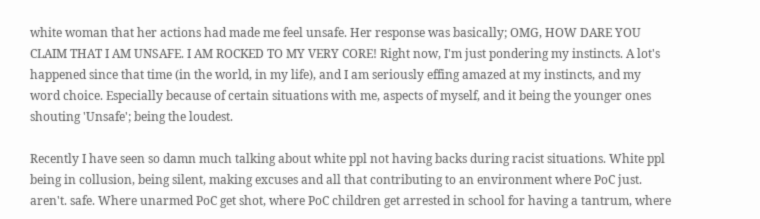white woman that her actions had made me feel unsafe. Her response was basically; OMG, HOW DARE YOU CLAIM THAT I AM UNSAFE. I AM ROCKED TO MY VERY CORE! Right now, I'm just pondering my instincts. A lot's happened since that time (in the world, in my life), and I am seriously effing amazed at my instincts, and my word choice. Especially because of certain situations with me, aspects of myself, and it being the younger ones shouting 'Unsafe'; being the loudest.

Recently I have seen so damn much talking about white ppl not having backs during racist situations. White ppl being in collusion, being silent, making excuses and all that contributing to an environment where PoC just. aren't. safe. Where unarmed PoC get shot, where PoC children get arrested in school for having a tantrum, where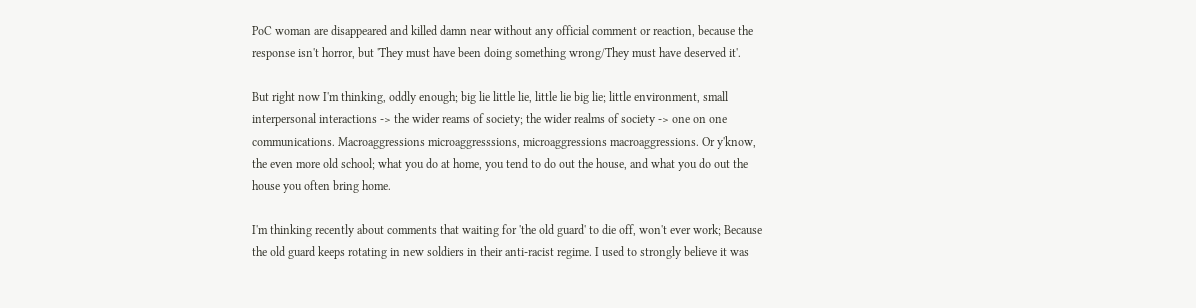PoC woman are disappeared and killed damn near without any official comment or reaction, because the response isn't horror, but 'They must have been doing something wrong/They must have deserved it'.

But right now I'm thinking, oddly enough; big lie little lie, little lie big lie; little environment, small interpersonal interactions -> the wider reams of society; the wider realms of society -> one on one communications. Macroaggressions microaggresssions, microaggressions macroaggressions. Or y'know, the even more old school; what you do at home, you tend to do out the house, and what you do out the house you often bring home.

I'm thinking recently about comments that waiting for 'the old guard' to die off, won't ever work; Because the old guard keeps rotating in new soldiers in their anti-racist regime. I used to strongly believe it was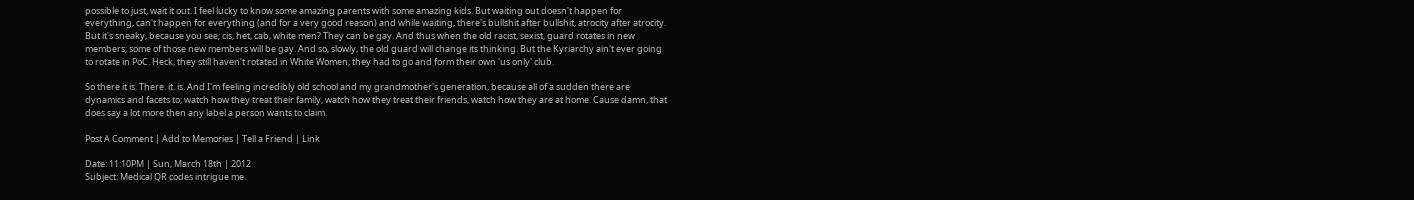possible to just, wait it out. I feel lucky to know some amazing parents with some amazing kids. But waiting out doesn't happen for everything, can't happen for everything (and for a very good reason) and while waiting, there's bullshit after bullshit, atrocity after atrocity. But it's sneaky, because you see; cis, het, cab, white men? They can be gay. And thus when the old racist, sexist, guard rotates in new members; some of those new members will be gay. And so, slowly, the old guard will change its thinking. But the Kyriarchy ain't ever going to rotate in PoC. Heck, they still haven't rotated in White Women; they had to go and form their own 'us only' club.

So there it is. There. it. is. And I'm feeling incredibly old school and my grandmother's generation, because all of a sudden there are dynamics and facets to; watch how they treat their family, watch how they treat their friends, watch how they are at home. Cause damn, that does say a lot more then any label a person wants to claim.

Post A Comment | Add to Memories | Tell a Friend | Link

Date: 11:10PM | Sun, March 18th | 2012
Subject: Medical QR codes intrigue me.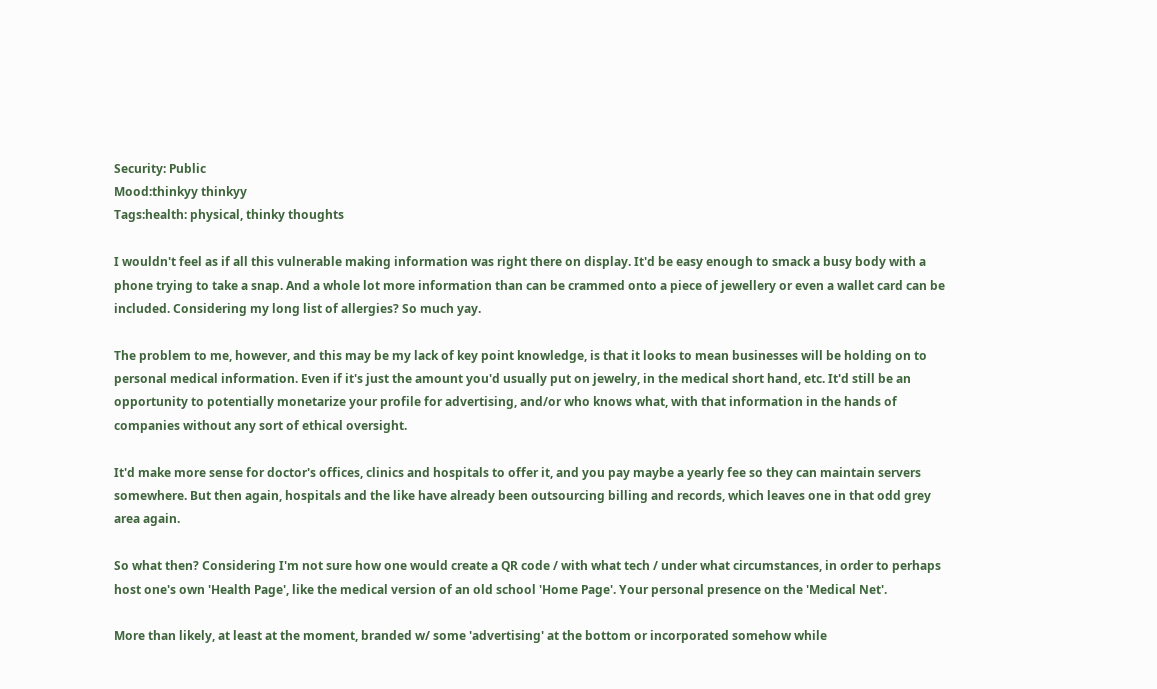Security: Public
Mood:thinkyy thinkyy
Tags:health: physical, thinky thoughts

I wouldn't feel as if all this vulnerable making information was right there on display. It'd be easy enough to smack a busy body with a phone trying to take a snap. And a whole lot more information than can be crammed onto a piece of jewellery or even a wallet card can be included. Considering my long list of allergies? So much yay.

The problem to me, however, and this may be my lack of key point knowledge, is that it looks to mean businesses will be holding on to personal medical information. Even if it's just the amount you'd usually put on jewelry, in the medical short hand, etc. It'd still be an opportunity to potentially monetarize your profile for advertising, and/or who knows what, with that information in the hands of companies without any sort of ethical oversight.

It'd make more sense for doctor's offices, clinics and hospitals to offer it, and you pay maybe a yearly fee so they can maintain servers somewhere. But then again, hospitals and the like have already been outsourcing billing and records, which leaves one in that odd grey area again.

So what then? Considering I'm not sure how one would create a QR code / with what tech / under what circumstances, in order to perhaps host one's own 'Health Page', like the medical version of an old school 'Home Page'. Your personal presence on the 'Medical Net'.

More than likely, at least at the moment, branded w/ some 'advertising' at the bottom or incorporated somehow while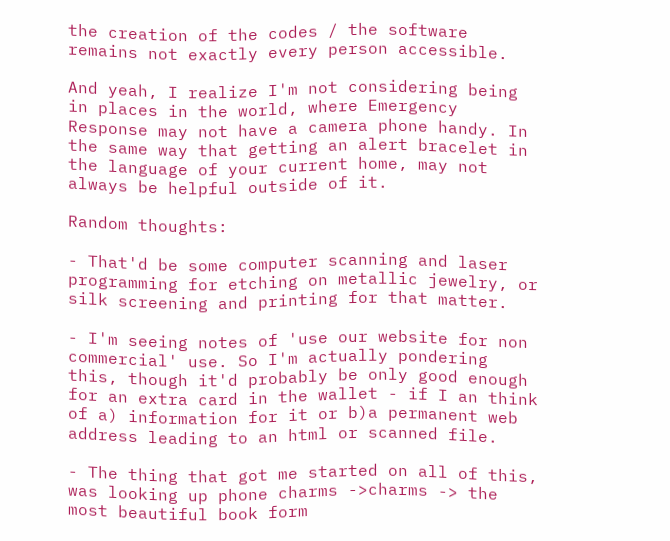the creation of the codes / the software remains not exactly every person accessible.

And yeah, I realize I'm not considering being in places in the world, where Emergency Response may not have a camera phone handy. In the same way that getting an alert bracelet in the language of your current home, may not always be helpful outside of it.

Random thoughts:

- That'd be some computer scanning and laser programming for etching on metallic jewelry, or silk screening and printing for that matter.

- I'm seeing notes of 'use our website for non commercial' use. So I'm actually pondering this, though it'd probably be only good enough for an extra card in the wallet - if I an think of a) information for it or b)a permanent web address leading to an html or scanned file.

- The thing that got me started on all of this, was looking up phone charms ->charms -> the most beautiful book form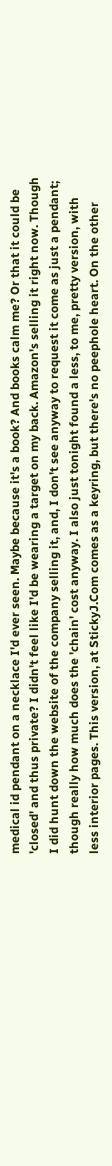medical id pendant on a necklace I'd ever seen. Maybe because it's a book? And books calm me? Or that it could be 'closed' and thus private? I didn't feel like I'd be wearing a target on my back. Amazon's selling it right now. Though I did hunt down the website of the company selling it, and, I don't see anyway to request it come as just a pendant; though really how much does the 'chain' cost anyway. I also just tonight found a less, to me, pretty version, with less interior pages. This version, at StickyJ.Com comes as a keyring, but there's no peephole heart. On the other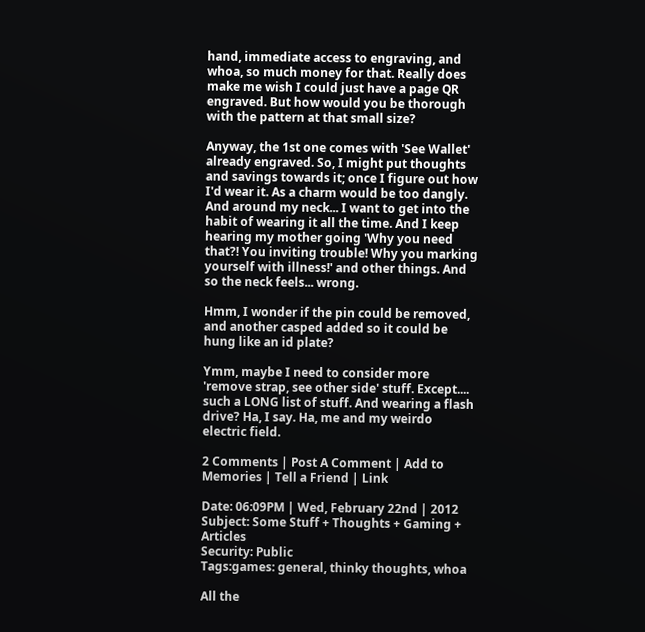hand, immediate access to engraving, and whoa, so much money for that. Really does make me wish I could just have a page QR engraved. But how would you be thorough with the pattern at that small size?

Anyway, the 1st one comes with 'See Wallet' already engraved. So, I might put thoughts and savings towards it; once I figure out how I'd wear it. As a charm would be too dangly. And around my neck... I want to get into the habit of wearing it all the time. And I keep hearing my mother going 'Why you need that?! You inviting trouble! Why you marking yourself with illness!' and other things. And so the neck feels... wrong.

Hmm, I wonder if the pin could be removed, and another casped added so it could be hung like an id plate?

Ymm, maybe I need to consider more 'remove strap, see other side' stuff. Except.... such a LONG list of stuff. And wearing a flash drive? Ha, I say. Ha, me and my weirdo electric field.

2 Comments | Post A Comment | Add to Memories | Tell a Friend | Link

Date: 06:09PM | Wed, February 22nd | 2012
Subject: Some Stuff + Thoughts + Gaming + Articles
Security: Public
Tags:games: general, thinky thoughts, whoa

All the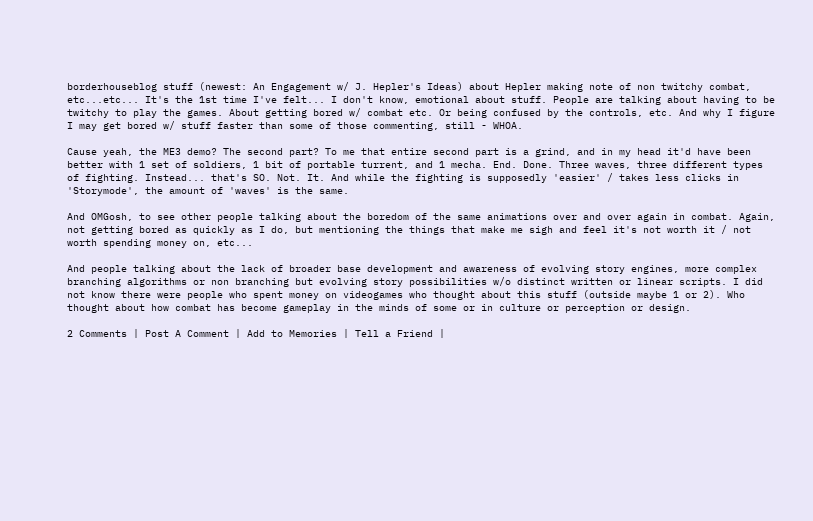borderhouseblog stuff (newest: An Engagement w/ J. Hepler's Ideas) about Hepler making note of non twitchy combat, etc...etc... It's the 1st time I've felt... I don't know, emotional about stuff. People are talking about having to be twitchy to play the games. About getting bored w/ combat etc. Or being confused by the controls, etc. And why I figure I may get bored w/ stuff faster than some of those commenting, still - WHOA.

Cause yeah, the ME3 demo? The second part? To me that entire second part is a grind, and in my head it'd have been better with 1 set of soldiers, 1 bit of portable turrent, and 1 mecha. End. Done. Three waves, three different types of fighting. Instead... that's SO. Not. It. And while the fighting is supposedly 'easier' / takes less clicks in 'Storymode', the amount of 'waves' is the same.

And OMGosh, to see other people talking about the boredom of the same animations over and over again in combat. Again, not getting bored as quickly as I do, but mentioning the things that make me sigh and feel it's not worth it / not worth spending money on, etc...

And people talking about the lack of broader base development and awareness of evolving story engines, more complex branching algorithms or non branching but evolving story possibilities w/o distinct written or linear scripts. I did not know there were people who spent money on videogames who thought about this stuff (outside maybe 1 or 2). Who thought about how combat has become gameplay in the minds of some or in culture or perception or design.

2 Comments | Post A Comment | Add to Memories | Tell a Friend |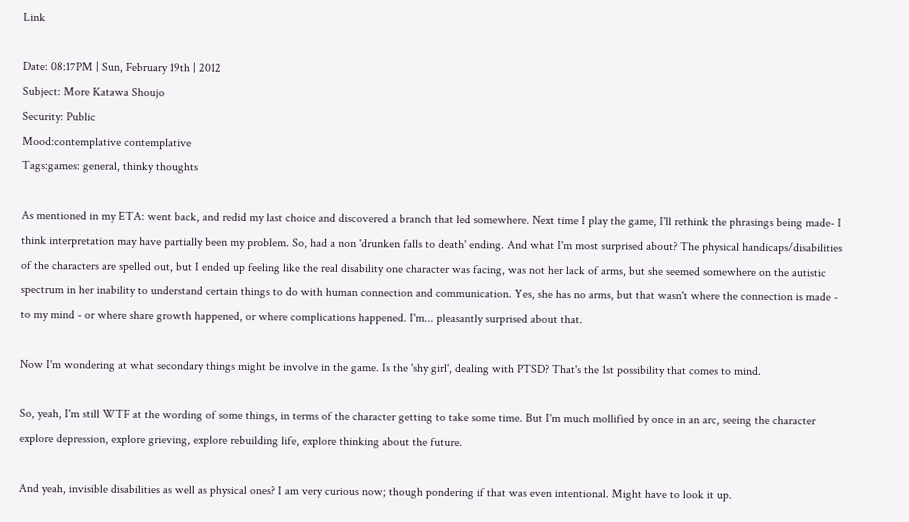Link

Date: 08:17PM | Sun, February 19th | 2012
Subject: More Katawa Shoujo
Security: Public
Mood:contemplative contemplative
Tags:games: general, thinky thoughts

As mentioned in my ETA: went back, and redid my last choice and discovered a branch that led somewhere. Next time I play the game, I'll rethink the phrasings being made- I think interpretation may have partially been my problem. So, had a non 'drunken falls to death' ending. And what I'm most surprised about? The physical handicaps/disabilities of the characters are spelled out, but I ended up feeling like the real disability one character was facing, was not her lack of arms, but she seemed somewhere on the autistic spectrum in her inability to understand certain things to do with human connection and communication. Yes, she has no arms, but that wasn't where the connection is made - to my mind - or where share growth happened, or where complications happened. I'm... pleasantly surprised about that.

Now I'm wondering at what secondary things might be involve in the game. Is the 'shy girl', dealing with PTSD? That's the 1st possibility that comes to mind.

So, yeah, I'm still WTF at the wording of some things, in terms of the character getting to take some time. But I'm much mollified by once in an arc, seeing the character explore depression, explore grieving, explore rebuilding life, explore thinking about the future.

And yeah, invisible disabilities as well as physical ones? I am very curious now; though pondering if that was even intentional. Might have to look it up.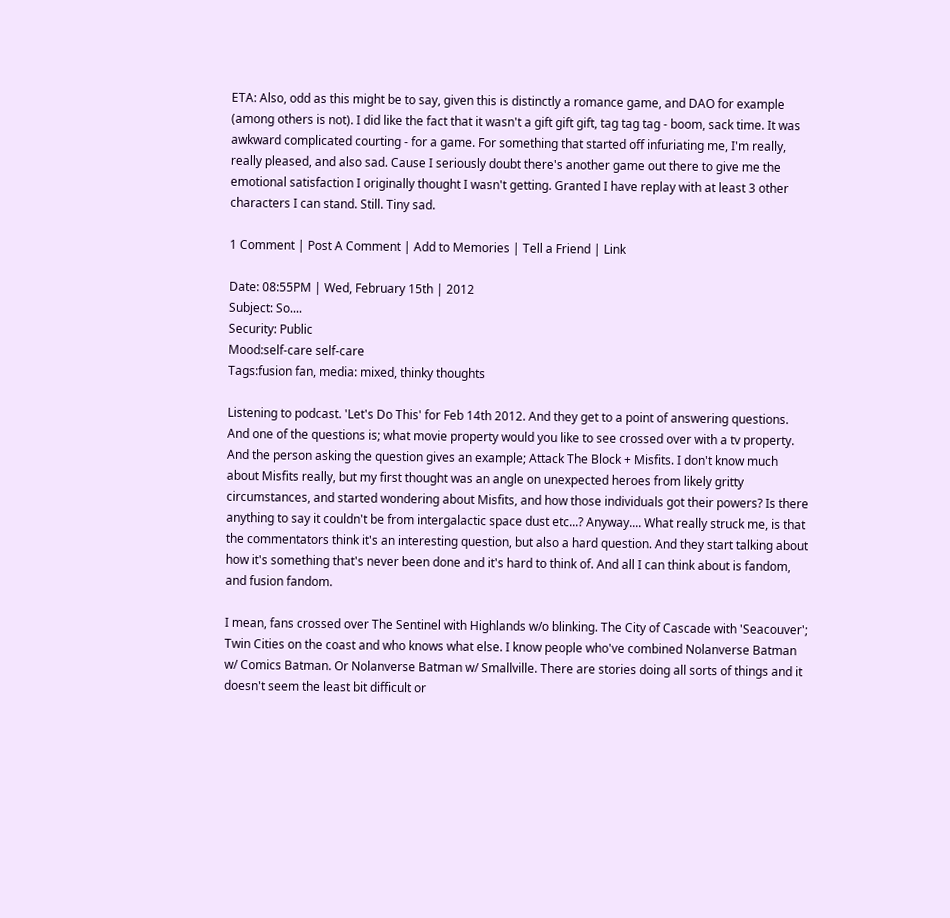ETA: Also, odd as this might be to say, given this is distinctly a romance game, and DAO for example (among others is not). I did like the fact that it wasn't a gift gift gift, tag tag tag - boom, sack time. It was awkward complicated courting - for a game. For something that started off infuriating me, I'm really, really pleased, and also sad. Cause I seriously doubt there's another game out there to give me the emotional satisfaction I originally thought I wasn't getting. Granted I have replay with at least 3 other characters I can stand. Still. Tiny sad.

1 Comment | Post A Comment | Add to Memories | Tell a Friend | Link

Date: 08:55PM | Wed, February 15th | 2012
Subject: So....
Security: Public
Mood:self-care self-care
Tags:fusion fan, media: mixed, thinky thoughts

Listening to podcast. 'Let's Do This' for Feb 14th 2012. And they get to a point of answering questions. And one of the questions is; what movie property would you like to see crossed over with a tv property. And the person asking the question gives an example; Attack The Block + Misfits. I don't know much about Misfits really, but my first thought was an angle on unexpected heroes from likely gritty circumstances, and started wondering about Misfits, and how those individuals got their powers? Is there anything to say it couldn't be from intergalactic space dust etc...? Anyway.... What really struck me, is that the commentators think it's an interesting question, but also a hard question. And they start talking about how it's something that's never been done and it's hard to think of. And all I can think about is fandom, and fusion fandom.

I mean, fans crossed over The Sentinel with Highlands w/o blinking. The City of Cascade with 'Seacouver'; Twin Cities on the coast and who knows what else. I know people who've combined Nolanverse Batman w/ Comics Batman. Or Nolanverse Batman w/ Smallville. There are stories doing all sorts of things and it doesn't seem the least bit difficult or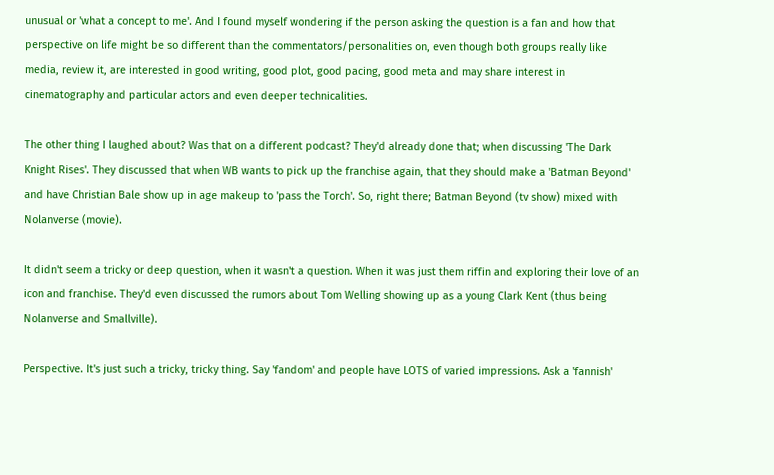unusual or 'what a concept to me'. And I found myself wondering if the person asking the question is a fan and how that perspective on life might be so different than the commentators/personalities on, even though both groups really like media, review it, are interested in good writing, good plot, good pacing, good meta and may share interest in cinematography and particular actors and even deeper technicalities.

The other thing I laughed about? Was that on a different podcast? They'd already done that; when discussing 'The Dark Knight Rises'. They discussed that when WB wants to pick up the franchise again, that they should make a 'Batman Beyond' and have Christian Bale show up in age makeup to 'pass the Torch'. So, right there; Batman Beyond (tv show) mixed with Nolanverse (movie).

It didn't seem a tricky or deep question, when it wasn't a question. When it was just them riffin and exploring their love of an icon and franchise. They'd even discussed the rumors about Tom Welling showing up as a young Clark Kent (thus being Nolanverse and Smallville).

Perspective. It's just such a tricky, tricky thing. Say 'fandom' and people have LOTS of varied impressions. Ask a 'fannish'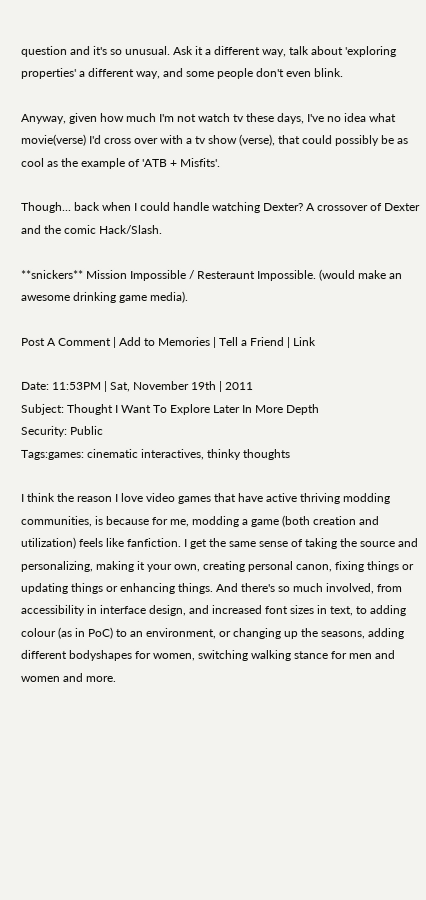question and it's so unusual. Ask it a different way, talk about 'exploring properties' a different way, and some people don't even blink.

Anyway, given how much I'm not watch tv these days, I've no idea what movie(verse) I'd cross over with a tv show (verse), that could possibly be as cool as the example of 'ATB + Misfits'.

Though... back when I could handle watching Dexter? A crossover of Dexter and the comic Hack/Slash.

**snickers** Mission Impossible / Resteraunt Impossible. (would make an awesome drinking game media).

Post A Comment | Add to Memories | Tell a Friend | Link

Date: 11:53PM | Sat, November 19th | 2011
Subject: Thought I Want To Explore Later In More Depth
Security: Public
Tags:games: cinematic interactives, thinky thoughts

I think the reason I love video games that have active thriving modding communities, is because for me, modding a game (both creation and utilization) feels like fanfiction. I get the same sense of taking the source and personalizing, making it your own, creating personal canon, fixing things or updating things or enhancing things. And there's so much involved, from accessibility in interface design, and increased font sizes in text, to adding colour (as in PoC) to an environment, or changing up the seasons, adding different bodyshapes for women, switching walking stance for men and women and more.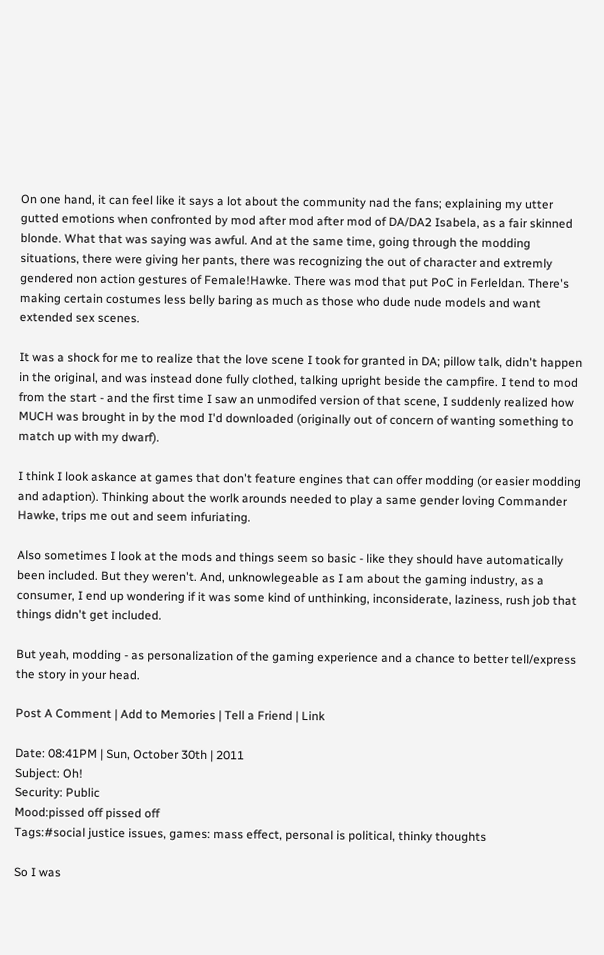On one hand, it can feel like it says a lot about the community nad the fans; explaining my utter gutted emotions when confronted by mod after mod after mod of DA/DA2 Isabela, as a fair skinned blonde. What that was saying was awful. And at the same time, going through the modding situations, there were giving her pants, there was recognizing the out of character and extremly gendered non action gestures of Female!Hawke. There was mod that put PoC in Ferleldan. There's making certain costumes less belly baring as much as those who dude nude models and want extended sex scenes.

It was a shock for me to realize that the love scene I took for granted in DA; pillow talk, didn't happen in the original, and was instead done fully clothed, talking upright beside the campfire. I tend to mod from the start - and the first time I saw an unmodifed version of that scene, I suddenly realized how MUCH was brought in by the mod I'd downloaded (originally out of concern of wanting something to match up with my dwarf).

I think I look askance at games that don't feature engines that can offer modding (or easier modding and adaption). Thinking about the worlk arounds needed to play a same gender loving Commander Hawke, trips me out and seem infuriating.

Also sometimes I look at the mods and things seem so basic - like they should have automatically been included. But they weren't. And, unknowlegeable as I am about the gaming industry, as a consumer, I end up wondering if it was some kind of unthinking, inconsiderate, laziness, rush job that things didn't get included.

But yeah, modding - as personalization of the gaming experience and a chance to better tell/express the story in your head.

Post A Comment | Add to Memories | Tell a Friend | Link

Date: 08:41PM | Sun, October 30th | 2011
Subject: Oh!
Security: Public
Mood:pissed off pissed off
Tags:#social justice issues, games: mass effect, personal is political, thinky thoughts

So I was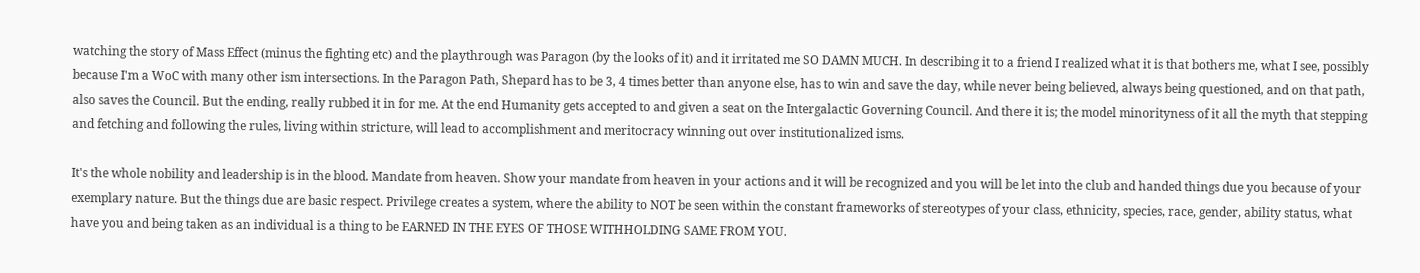watching the story of Mass Effect (minus the fighting etc) and the playthrough was Paragon (by the looks of it) and it irritated me SO DAMN MUCH. In describing it to a friend I realized what it is that bothers me, what I see, possibly because I'm a WoC with many other ism intersections. In the Paragon Path, Shepard has to be 3, 4 times better than anyone else, has to win and save the day, while never being believed, always being questioned, and on that path, also saves the Council. But the ending, really rubbed it in for me. At the end Humanity gets accepted to and given a seat on the Intergalactic Governing Council. And there it is; the model minorityness of it all the myth that stepping and fetching and following the rules, living within stricture, will lead to accomplishment and meritocracy winning out over institutionalized isms.

It's the whole nobility and leadership is in the blood. Mandate from heaven. Show your mandate from heaven in your actions and it will be recognized and you will be let into the club and handed things due you because of your exemplary nature. But the things due are basic respect. Privilege creates a system, where the ability to NOT be seen within the constant frameworks of stereotypes of your class, ethnicity, species, race, gender, ability status, what have you and being taken as an individual is a thing to be EARNED IN THE EYES OF THOSE WITHHOLDING SAME FROM YOU.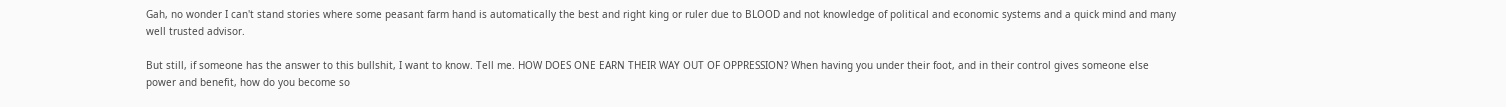Gah, no wonder I can't stand stories where some peasant farm hand is automatically the best and right king or ruler due to BLOOD and not knowledge of political and economic systems and a quick mind and many well trusted advisor.

But still, if someone has the answer to this bullshit, I want to know. Tell me. HOW DOES ONE EARN THEIR WAY OUT OF OPPRESSION? When having you under their foot, and in their control gives someone else power and benefit, how do you become so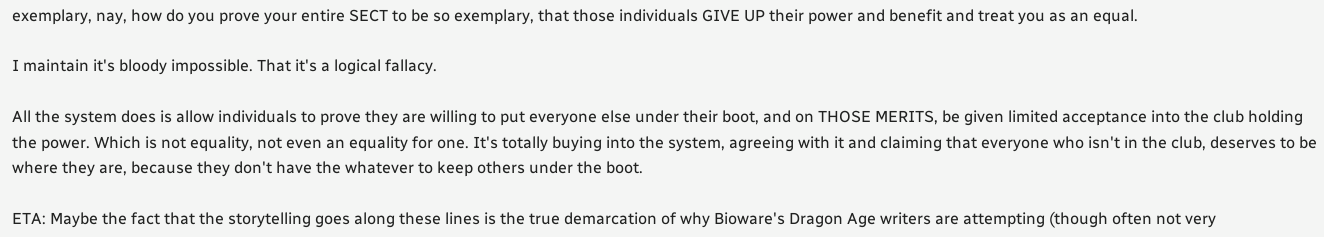exemplary, nay, how do you prove your entire SECT to be so exemplary, that those individuals GIVE UP their power and benefit and treat you as an equal.

I maintain it's bloody impossible. That it's a logical fallacy.

All the system does is allow individuals to prove they are willing to put everyone else under their boot, and on THOSE MERITS, be given limited acceptance into the club holding the power. Which is not equality, not even an equality for one. It's totally buying into the system, agreeing with it and claiming that everyone who isn't in the club, deserves to be where they are, because they don't have the whatever to keep others under the boot.

ETA: Maybe the fact that the storytelling goes along these lines is the true demarcation of why Bioware's Dragon Age writers are attempting (though often not very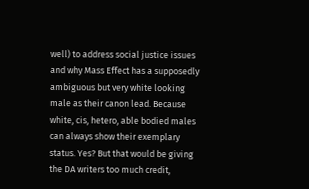well) to address social justice issues and why Mass Effect has a supposedly ambiguous but very white looking male as their canon lead. Because white, cis, hetero, able bodied males can always show their exemplary status. Yes? But that would be giving the DA writers too much credit,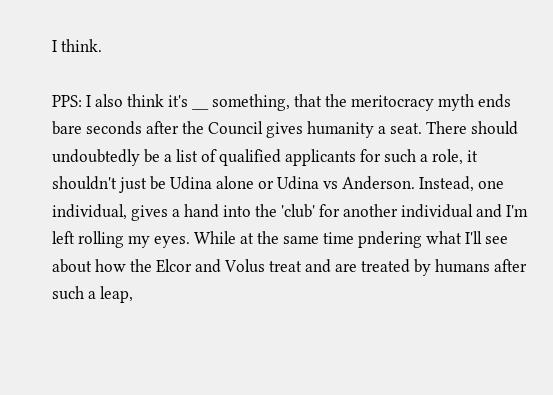I think.

PPS: I also think it's __ something, that the meritocracy myth ends bare seconds after the Council gives humanity a seat. There should undoubtedly be a list of qualified applicants for such a role, it shouldn't just be Udina alone or Udina vs Anderson. Instead, one individual, gives a hand into the 'club' for another individual and I'm left rolling my eyes. While at the same time pndering what I'll see about how the Elcor and Volus treat and are treated by humans after such a leap,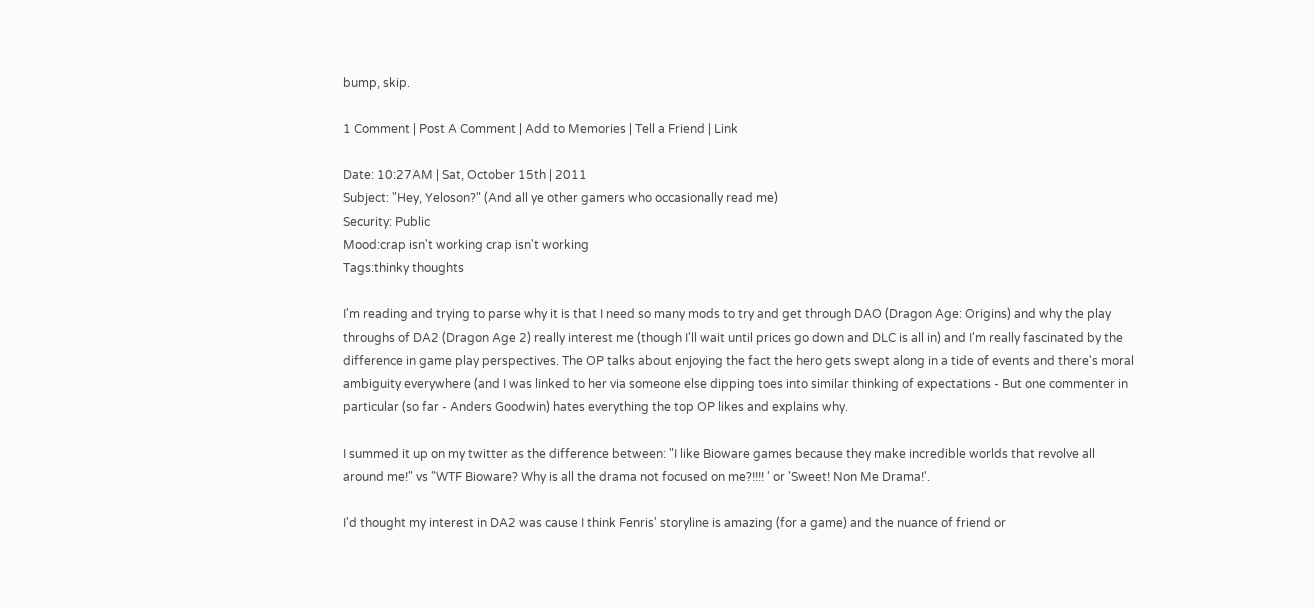bump, skip.

1 Comment | Post A Comment | Add to Memories | Tell a Friend | Link

Date: 10:27AM | Sat, October 15th | 2011
Subject: "Hey, Yeloson?" (And all ye other gamers who occasionally read me)
Security: Public
Mood:crap isn't working crap isn't working
Tags:thinky thoughts

I'm reading and trying to parse why it is that I need so many mods to try and get through DAO (Dragon Age: Origins) and why the play throughs of DA2 (Dragon Age 2) really interest me (though I'll wait until prices go down and DLC is all in) and I'm really fascinated by the difference in game play perspectives. The OP talks about enjoying the fact the hero gets swept along in a tide of events and there's moral ambiguity everywhere (and I was linked to her via someone else dipping toes into similar thinking of expectations - But one commenter in particular (so far - Anders Goodwin) hates everything the top OP likes and explains why.

I summed it up on my twitter as the difference between: "I like Bioware games because they make incredible worlds that revolve all around me!" vs "WTF Bioware? Why is all the drama not focused on me?!!!! ' or 'Sweet! Non Me Drama!'.

I'd thought my interest in DA2 was cause I think Fenris' storyline is amazing (for a game) and the nuance of friend or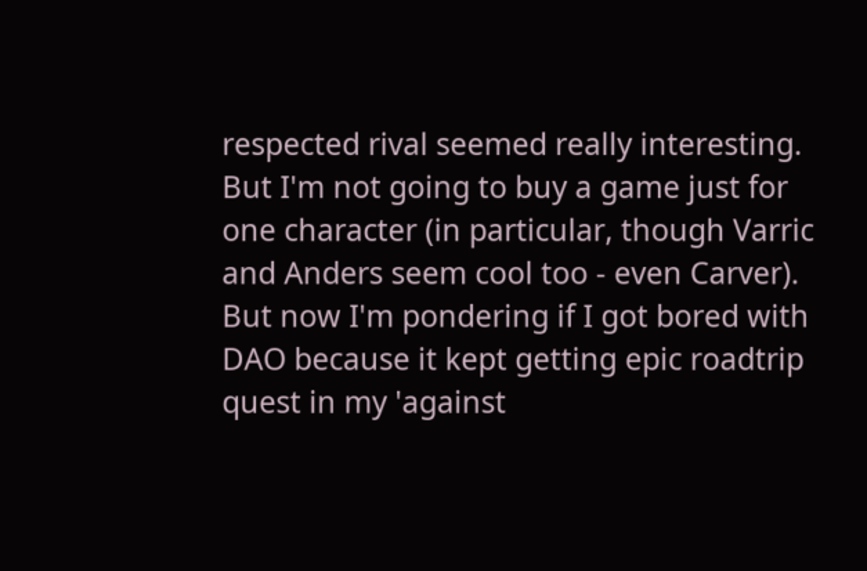respected rival seemed really interesting. But I'm not going to buy a game just for one character (in particular, though Varric and Anders seem cool too - even Carver). But now I'm pondering if I got bored with DAO because it kept getting epic roadtrip quest in my 'against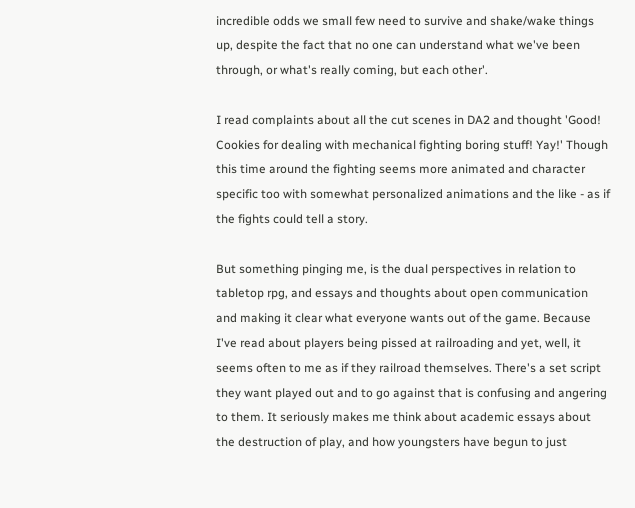incredible odds we small few need to survive and shake/wake things up, despite the fact that no one can understand what we've been through, or what's really coming, but each other'.

I read complaints about all the cut scenes in DA2 and thought 'Good! Cookies for dealing with mechanical fighting boring stuff! Yay!' Though this time around the fighting seems more animated and character specific too with somewhat personalized animations and the like - as if the fights could tell a story.

But something pinging me, is the dual perspectives in relation to tabletop rpg, and essays and thoughts about open communication and making it clear what everyone wants out of the game. Because I've read about players being pissed at railroading and yet, well, it seems often to me as if they railroad themselves. There's a set script they want played out and to go against that is confusing and angering to them. It seriously makes me think about academic essays about the destruction of play, and how youngsters have begun to just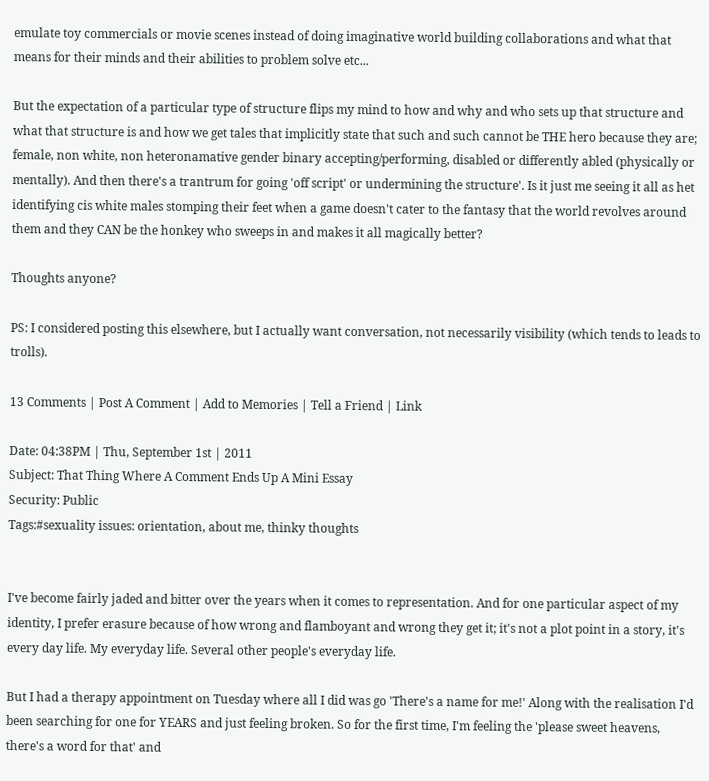emulate toy commercials or movie scenes instead of doing imaginative world building collaborations and what that means for their minds and their abilities to problem solve etc...

But the expectation of a particular type of structure flips my mind to how and why and who sets up that structure and what that structure is and how we get tales that implicitly state that such and such cannot be THE hero because they are; female, non white, non heteronamative gender binary accepting/performing, disabled or differently abled (physically or mentally). And then there's a trantrum for going 'off script' or undermining the structure'. Is it just me seeing it all as het identifying cis white males stomping their feet when a game doesn't cater to the fantasy that the world revolves around them and they CAN be the honkey who sweeps in and makes it all magically better?

Thoughts anyone?

PS: I considered posting this elsewhere, but I actually want conversation, not necessarily visibility (which tends to leads to trolls).

13 Comments | Post A Comment | Add to Memories | Tell a Friend | Link

Date: 04:38PM | Thu, September 1st | 2011
Subject: That Thing Where A Comment Ends Up A Mini Essay
Security: Public
Tags:#sexuality issues: orientation, about me, thinky thoughts


I've become fairly jaded and bitter over the years when it comes to representation. And for one particular aspect of my identity, I prefer erasure because of how wrong and flamboyant and wrong they get it; it's not a plot point in a story, it's every day life. My everyday life. Several other people's everyday life.

But I had a therapy appointment on Tuesday where all I did was go 'There's a name for me!' Along with the realisation I'd been searching for one for YEARS and just feeling broken. So for the first time, I'm feeling the 'please sweet heavens, there's a word for that' and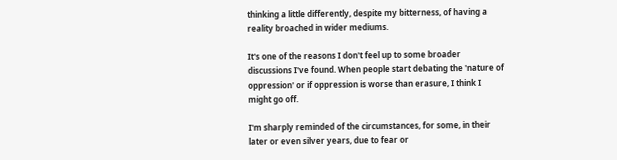thinking a little differently, despite my bitterness, of having a reality broached in wider mediums.

It's one of the reasons I don't feel up to some broader discussions I've found. When people start debating the 'nature of oppression' or if oppression is worse than erasure, I think I might go off.

I'm sharply reminded of the circumstances, for some, in their later or even silver years, due to fear or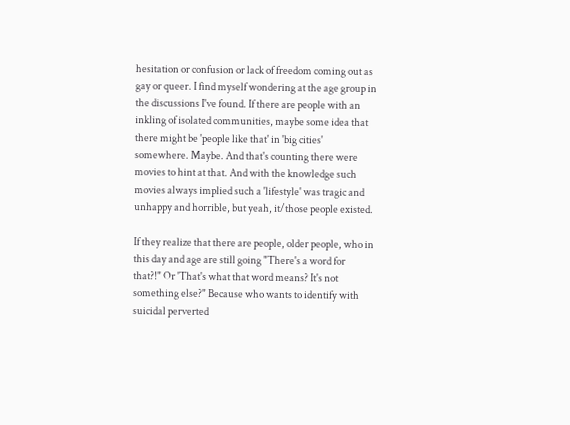hesitation or confusion or lack of freedom coming out as gay or queer. I find myself wondering at the age group in the discussions I've found. If there are people with an inkling of isolated communities, maybe some idea that there might be 'people like that' in 'big cities' somewhere. Maybe. And that's counting there were movies to hint at that. And with the knowledge such movies always implied such a 'lifestyle' was tragic and unhappy and horrible, but yeah, it/those people existed.

If they realize that there are people, older people, who in this day and age are still going "There's a word for that?!" Or 'That's what that word means? It's not something else?" Because who wants to identify with suicidal perverted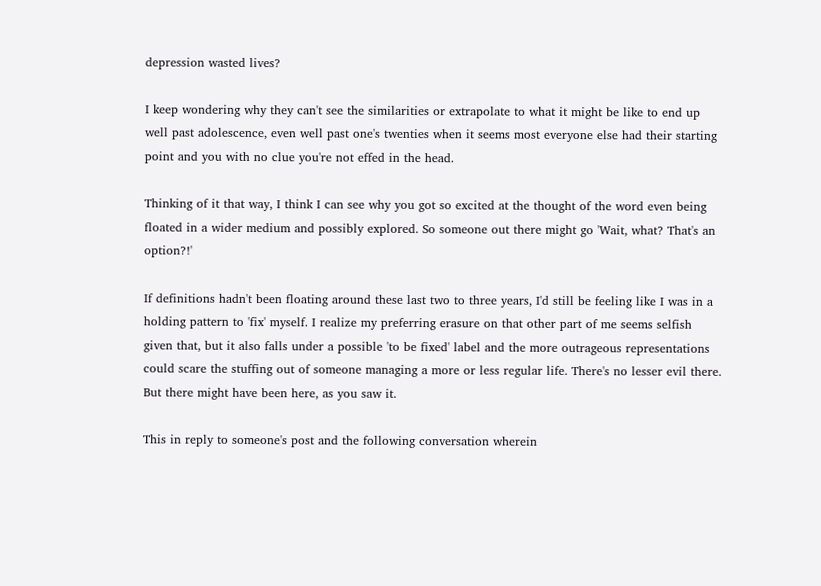depression wasted lives?

I keep wondering why they can't see the similarities or extrapolate to what it might be like to end up well past adolescence, even well past one's twenties when it seems most everyone else had their starting point and you with no clue you're not effed in the head.

Thinking of it that way, I think I can see why you got so excited at the thought of the word even being floated in a wider medium and possibly explored. So someone out there might go 'Wait, what? That's an option?!'

If definitions hadn't been floating around these last two to three years, I'd still be feeling like I was in a holding pattern to 'fix' myself. I realize my preferring erasure on that other part of me seems selfish given that, but it also falls under a possible 'to be fixed' label and the more outrageous representations could scare the stuffing out of someone managing a more or less regular life. There's no lesser evil there. But there might have been here, as you saw it.

This in reply to someone's post and the following conversation wherein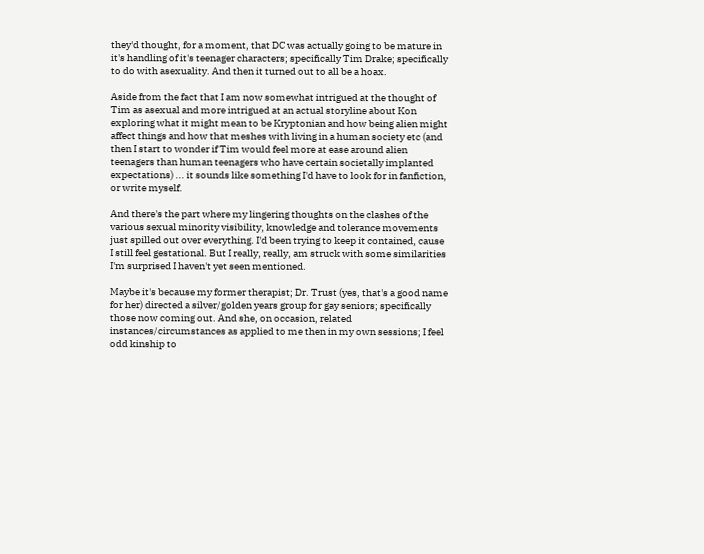they'd thought, for a moment, that DC was actually going to be mature in it's handling of it's teenager characters; specifically Tim Drake; specifically to do with asexuality. And then it turned out to all be a hoax.

Aside from the fact that I am now somewhat intrigued at the thought of Tim as asexual and more intrigued at an actual storyline about Kon exploring what it might mean to be Kryptonian and how being alien might affect things and how that meshes with living in a human society etc (and then I start to wonder if Tim would feel more at ease around alien teenagers than human teenagers who have certain societally implanted expectations) ... it sounds like something I'd have to look for in fanfiction, or write myself.

And there's the part where my lingering thoughts on the clashes of the various sexual minority visibility, knowledge and tolerance movements just spilled out over everything. I'd been trying to keep it contained, cause I still feel gestational. But I really, really, am struck with some similarities I'm surprised I haven't yet seen mentioned.

Maybe it's because my former therapist; Dr. Trust (yes, that's a good name for her) directed a silver/golden years group for gay seniors; specifically those now coming out. And she, on occasion, related instances/circumstances as applied to me then in my own sessions; I feel odd kinship to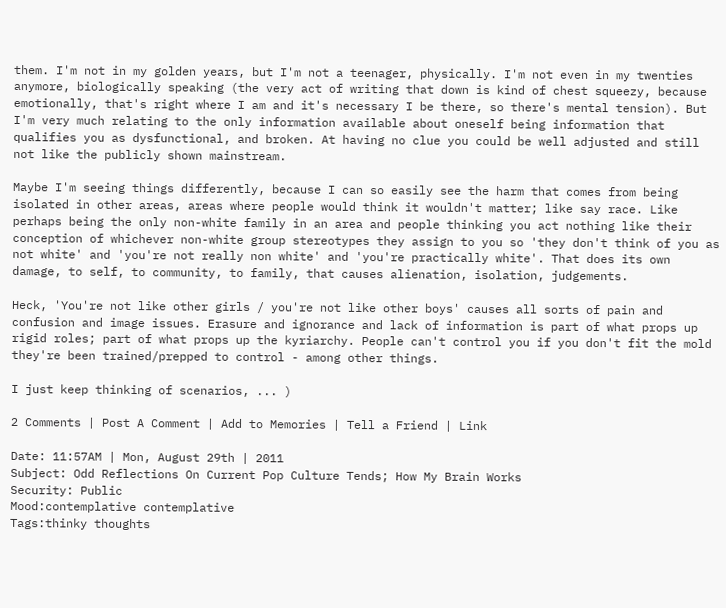them. I'm not in my golden years, but I'm not a teenager, physically. I'm not even in my twenties anymore, biologically speaking (the very act of writing that down is kind of chest squeezy, because emotionally, that's right where I am and it's necessary I be there, so there's mental tension). But I'm very much relating to the only information available about oneself being information that qualifies you as dysfunctional, and broken. At having no clue you could be well adjusted and still not like the publicly shown mainstream.

Maybe I'm seeing things differently, because I can so easily see the harm that comes from being isolated in other areas, areas where people would think it wouldn't matter; like say race. Like perhaps being the only non-white family in an area and people thinking you act nothing like their conception of whichever non-white group stereotypes they assign to you so 'they don't think of you as not white' and 'you're not really non white' and 'you're practically white'. That does its own damage, to self, to community, to family, that causes alienation, isolation, judgements.

Heck, 'You're not like other girls / you're not like other boys' causes all sorts of pain and confusion and image issues. Erasure and ignorance and lack of information is part of what props up rigid roles; part of what props up the kyriarchy. People can't control you if you don't fit the mold they're been trained/prepped to control - among other things.

I just keep thinking of scenarios, ... )

2 Comments | Post A Comment | Add to Memories | Tell a Friend | Link

Date: 11:57AM | Mon, August 29th | 2011
Subject: Odd Reflections On Current Pop Culture Tends; How My Brain Works
Security: Public
Mood:contemplative contemplative
Tags:thinky thoughts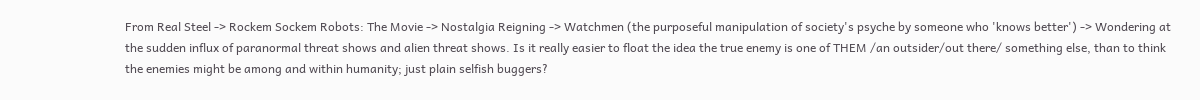From Real Steel -> Rockem Sockem Robots: The Movie -> Nostalgia Reigning -> Watchmen (the purposeful manipulation of society's psyche by someone who 'knows better') -> Wondering at the sudden influx of paranormal threat shows and alien threat shows. Is it really easier to float the idea the true enemy is one of THEM /an outsider/out there/ something else, than to think the enemies might be among and within humanity; just plain selfish buggers?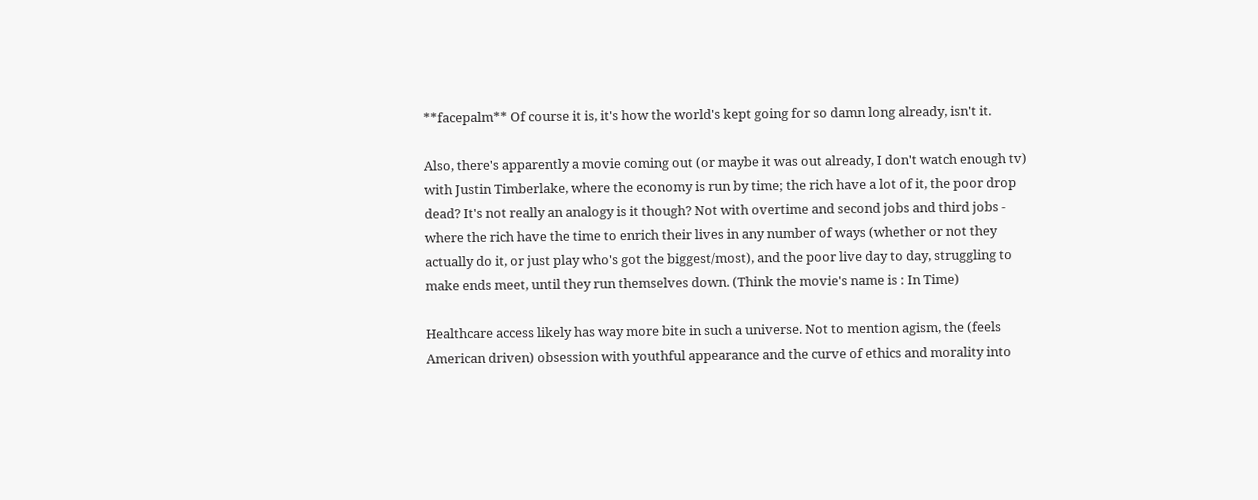**facepalm** Of course it is, it's how the world's kept going for so damn long already, isn't it.

Also, there's apparently a movie coming out (or maybe it was out already, I don't watch enough tv) with Justin Timberlake, where the economy is run by time; the rich have a lot of it, the poor drop dead? It's not really an analogy is it though? Not with overtime and second jobs and third jobs - where the rich have the time to enrich their lives in any number of ways (whether or not they actually do it, or just play who's got the biggest/most), and the poor live day to day, struggling to make ends meet, until they run themselves down. (Think the movie's name is : In Time)

Healthcare access likely has way more bite in such a universe. Not to mention agism, the (feels American driven) obsession with youthful appearance and the curve of ethics and morality into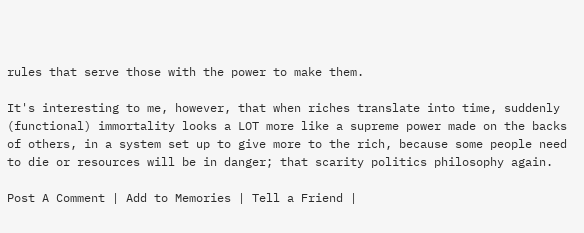rules that serve those with the power to make them.

It's interesting to me, however, that when riches translate into time, suddenly (functional) immortality looks a LOT more like a supreme power made on the backs of others, in a system set up to give more to the rich, because some people need to die or resources will be in danger; that scarity politics philosophy again.

Post A Comment | Add to Memories | Tell a Friend |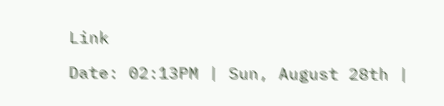Link

Date: 02:13PM | Sun, August 28th |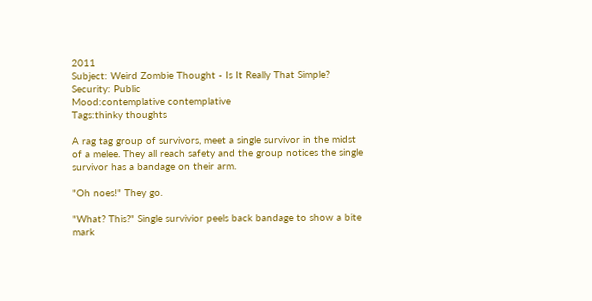2011
Subject: Weird Zombie Thought - Is It Really That Simple?
Security: Public
Mood:contemplative contemplative
Tags:thinky thoughts

A rag tag group of survivors, meet a single survivor in the midst of a melee. They all reach safety and the group notices the single survivor has a bandage on their arm.

"Oh noes!" They go.

"What? This?" Single survivior peels back bandage to show a bite mark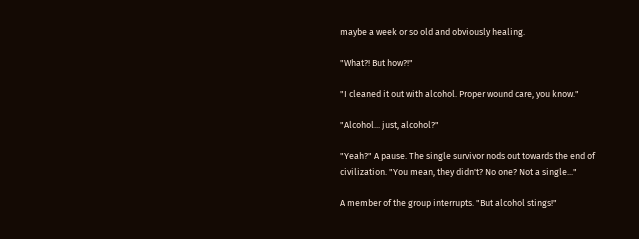maybe a week or so old and obviously healing.

"What?! But how?!"

"I cleaned it out with alcohol. Proper wound care, you know."

"Alcohol... just, alcohol?"

"Yeah?" A pause. The single survivor nods out towards the end of civilization. "You mean, they didn't? No one? Not a single..."

A member of the group interrupts. "But alcohol stings!"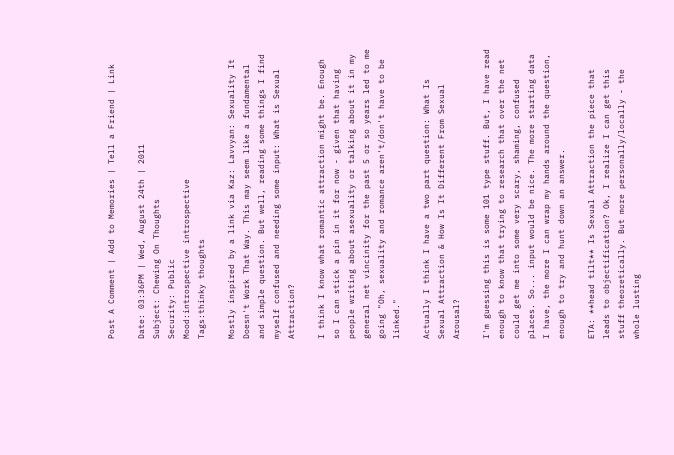Post A Comment | Add to Memories | Tell a Friend | Link

Date: 03:36PM | Wed, August 24th | 2011
Subject: Chewing On Thoughts
Security: Public
Mood:introspective introspective
Tags:thinky thoughts

Mostly inspired by a link via Kaz: Lavvyan: Sexuality It Doesn't Work That Way. This may seem like a fundamental and simple question. But well, reading some things I find myself confused and needing some input: What is Sexual Attraction?

I think I know what romantic attraction might be. Enough so I can stick a pin in it for now - given that having people writing about asexuality or talking about it in my general net vincinity for the past 5 or so years led to me going "Oh, sexuality and romance aren't/don't have to be linked."

Actually I think I have a two part question: What Is Sexual Attraction & How Is It Different From Sexual Arousal?

I'm guessing this is some 101 type stuff. But, I have read enough to know that trying to research that over the net could get me into some very scary, shaming, confused places. So... input would be nice. The more starting data I have, the more I can wrap my hands around the question, enough to try and hunt down an answer.

ETA: **head tilt** Is Sexual Attraction the piece that leads to objectification? Ok, I realize I can get this stuff theoretically. But more personally/locally - the whole lusting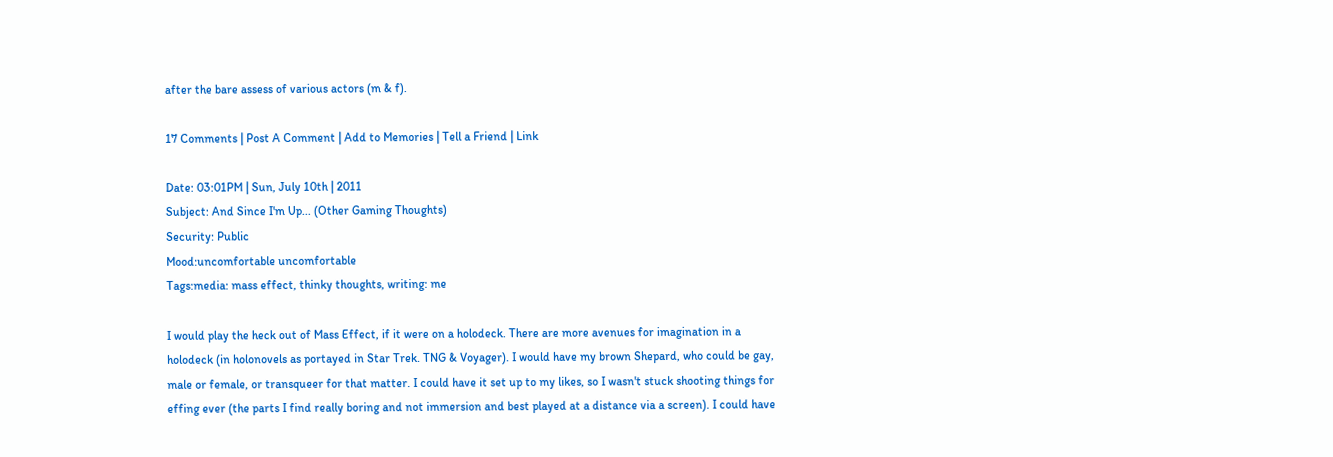after the bare assess of various actors (m & f).

17 Comments | Post A Comment | Add to Memories | Tell a Friend | Link

Date: 03:01PM | Sun, July 10th | 2011
Subject: And Since I'm Up... (Other Gaming Thoughts)
Security: Public
Mood:uncomfortable uncomfortable
Tags:media: mass effect, thinky thoughts, writing: me

I would play the heck out of Mass Effect, if it were on a holodeck. There are more avenues for imagination in a holodeck (in holonovels as portayed in Star Trek. TNG & Voyager). I would have my brown Shepard, who could be gay, male or female, or transqueer for that matter. I could have it set up to my likes, so I wasn't stuck shooting things for effing ever (the parts I find really boring and not immersion and best played at a distance via a screen). I could have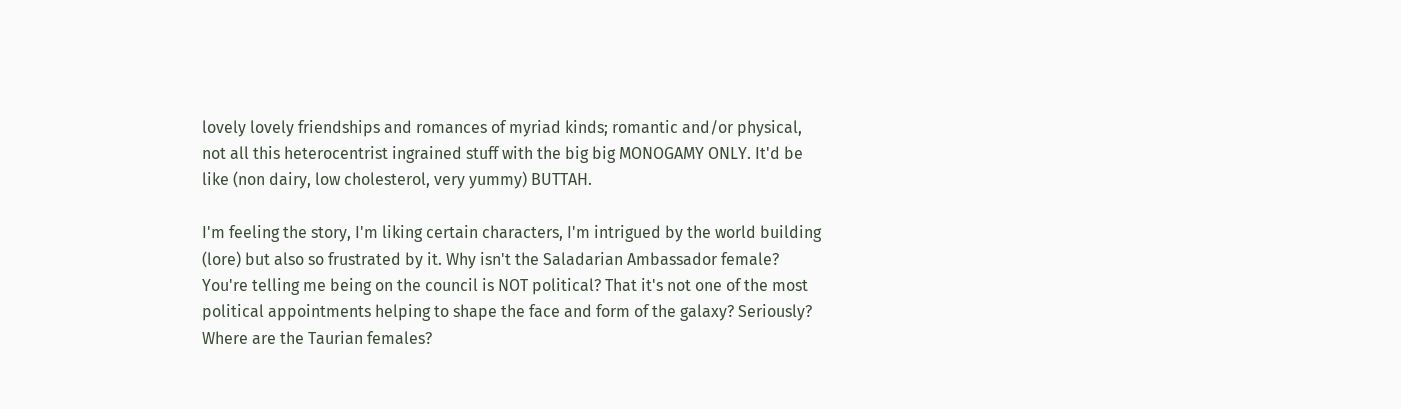lovely lovely friendships and romances of myriad kinds; romantic and/or physical, not all this heterocentrist ingrained stuff with the big big MONOGAMY ONLY. It'd be like (non dairy, low cholesterol, very yummy) BUTTAH.

I'm feeling the story, I'm liking certain characters, I'm intrigued by the world building (lore) but also so frustrated by it. Why isn't the Saladarian Ambassador female? You're telling me being on the council is NOT political? That it's not one of the most political appointments helping to shape the face and form of the galaxy? Seriously? Where are the Taurian females?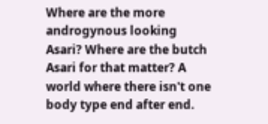Where are the more androgynous looking Asari? Where are the butch Asari for that matter? A world where there isn't one body type end after end.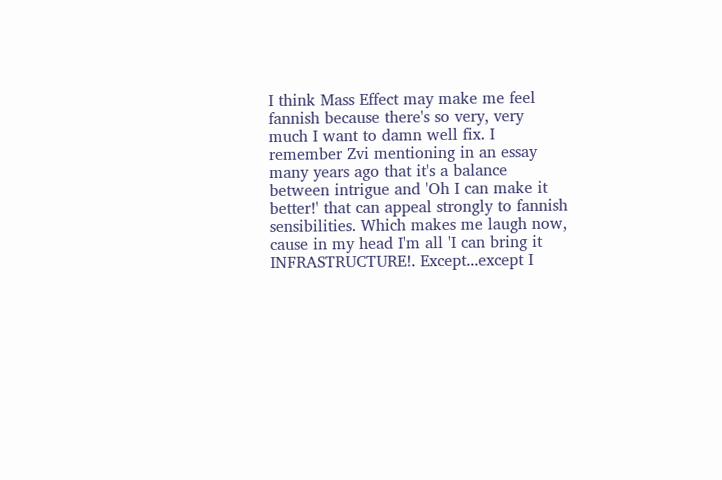I think Mass Effect may make me feel fannish because there's so very, very much I want to damn well fix. I remember Zvi mentioning in an essay many years ago that it's a balance between intrigue and 'Oh I can make it better!' that can appeal strongly to fannish sensibilities. Which makes me laugh now, cause in my head I'm all 'I can bring it INFRASTRUCTURE!. Except...except I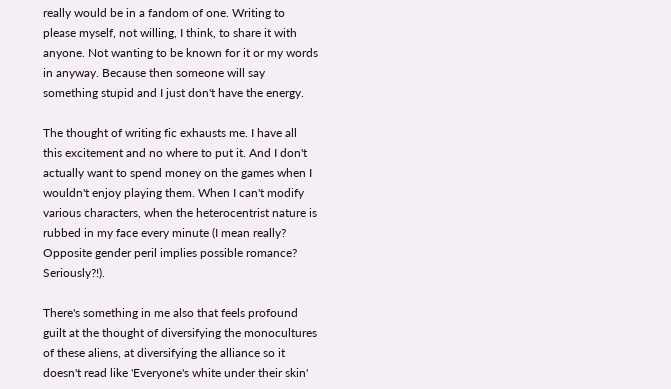really would be in a fandom of one. Writing to please myself, not willing, I think, to share it with anyone. Not wanting to be known for it or my words in anyway. Because then someone will say something stupid and I just don't have the energy.

The thought of writing fic exhausts me. I have all this excitement and no where to put it. And I don't actually want to spend money on the games when I wouldn't enjoy playing them. When I can't modify various characters, when the heterocentrist nature is rubbed in my face every minute (I mean really? Opposite gender peril implies possible romance? Seriously?!).

There's something in me also that feels profound guilt at the thought of diversifying the monocultures of these aliens, at diversifying the alliance so it doesn't read like 'Everyone's white under their skin'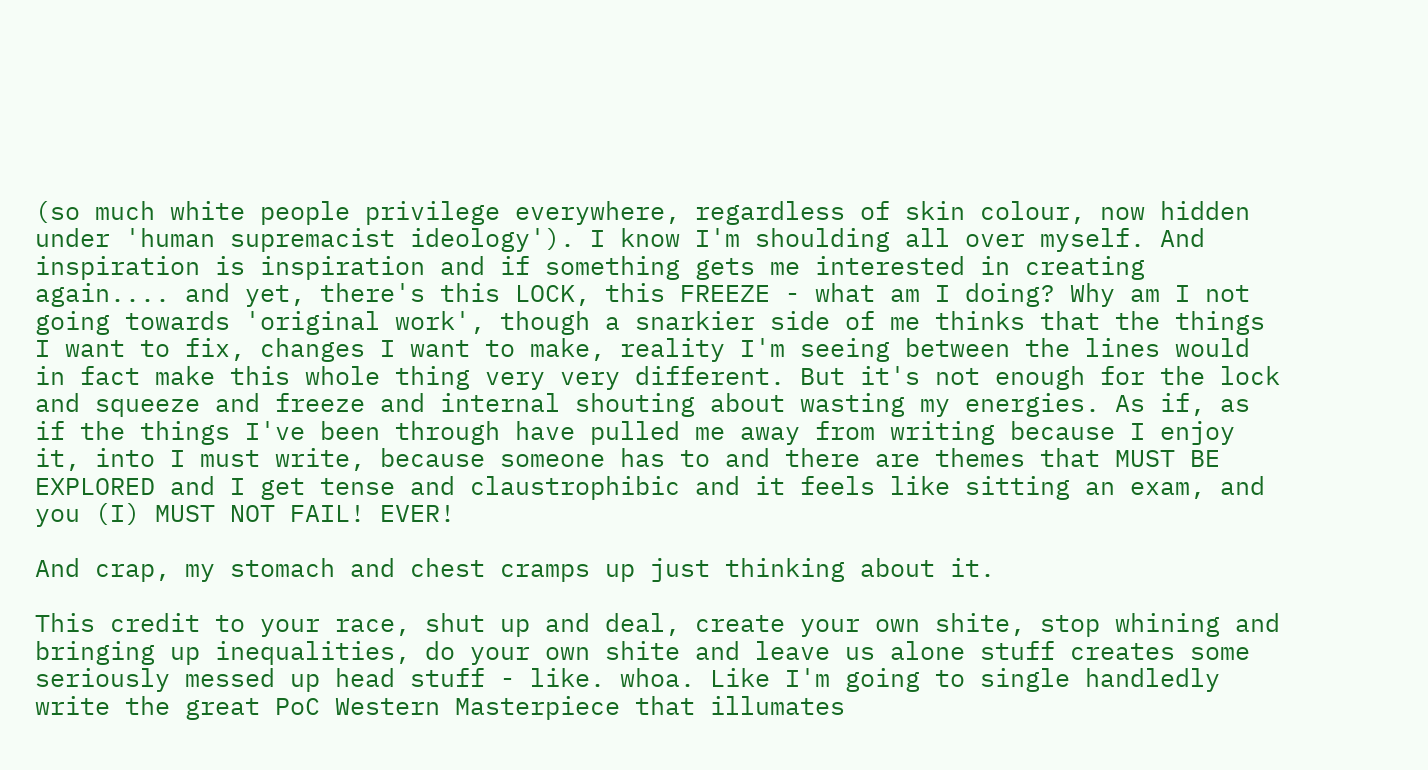(so much white people privilege everywhere, regardless of skin colour, now hidden under 'human supremacist ideology'). I know I'm shoulding all over myself. And inspiration is inspiration and if something gets me interested in creating again.... and yet, there's this LOCK, this FREEZE - what am I doing? Why am I not going towards 'original work', though a snarkier side of me thinks that the things I want to fix, changes I want to make, reality I'm seeing between the lines would in fact make this whole thing very very different. But it's not enough for the lock and squeeze and freeze and internal shouting about wasting my energies. As if, as if the things I've been through have pulled me away from writing because I enjoy it, into I must write, because someone has to and there are themes that MUST BE EXPLORED and I get tense and claustrophibic and it feels like sitting an exam, and you (I) MUST NOT FAIL! EVER!

And crap, my stomach and chest cramps up just thinking about it.

This credit to your race, shut up and deal, create your own shite, stop whining and bringing up inequalities, do your own shite and leave us alone stuff creates some seriously messed up head stuff - like. whoa. Like I'm going to single handledly write the great PoC Western Masterpiece that illumates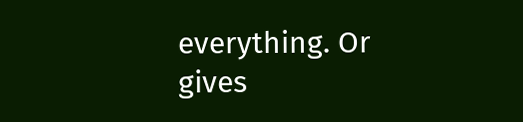everything. Or gives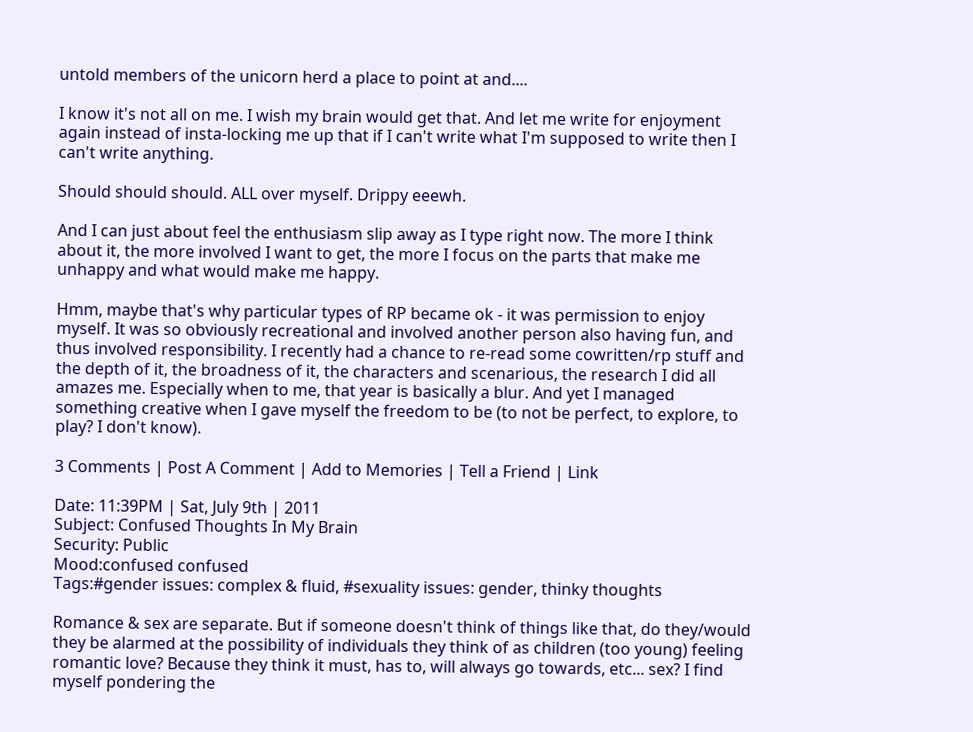untold members of the unicorn herd a place to point at and....

I know it's not all on me. I wish my brain would get that. And let me write for enjoyment again instead of insta-locking me up that if I can't write what I'm supposed to write then I can't write anything.

Should should should. ALL over myself. Drippy eeewh.

And I can just about feel the enthusiasm slip away as I type right now. The more I think about it, the more involved I want to get, the more I focus on the parts that make me unhappy and what would make me happy.

Hmm, maybe that's why particular types of RP became ok - it was permission to enjoy myself. It was so obviously recreational and involved another person also having fun, and thus involved responsibility. I recently had a chance to re-read some cowritten/rp stuff and the depth of it, the broadness of it, the characters and scenarious, the research I did all amazes me. Especially when to me, that year is basically a blur. And yet I managed something creative when I gave myself the freedom to be (to not be perfect, to explore, to play? I don't know).

3 Comments | Post A Comment | Add to Memories | Tell a Friend | Link

Date: 11:39PM | Sat, July 9th | 2011
Subject: Confused Thoughts In My Brain
Security: Public
Mood:confused confused
Tags:#gender issues: complex & fluid, #sexuality issues: gender, thinky thoughts

Romance & sex are separate. But if someone doesn't think of things like that, do they/would they be alarmed at the possibility of individuals they think of as children (too young) feeling romantic love? Because they think it must, has to, will always go towards, etc... sex? I find myself pondering the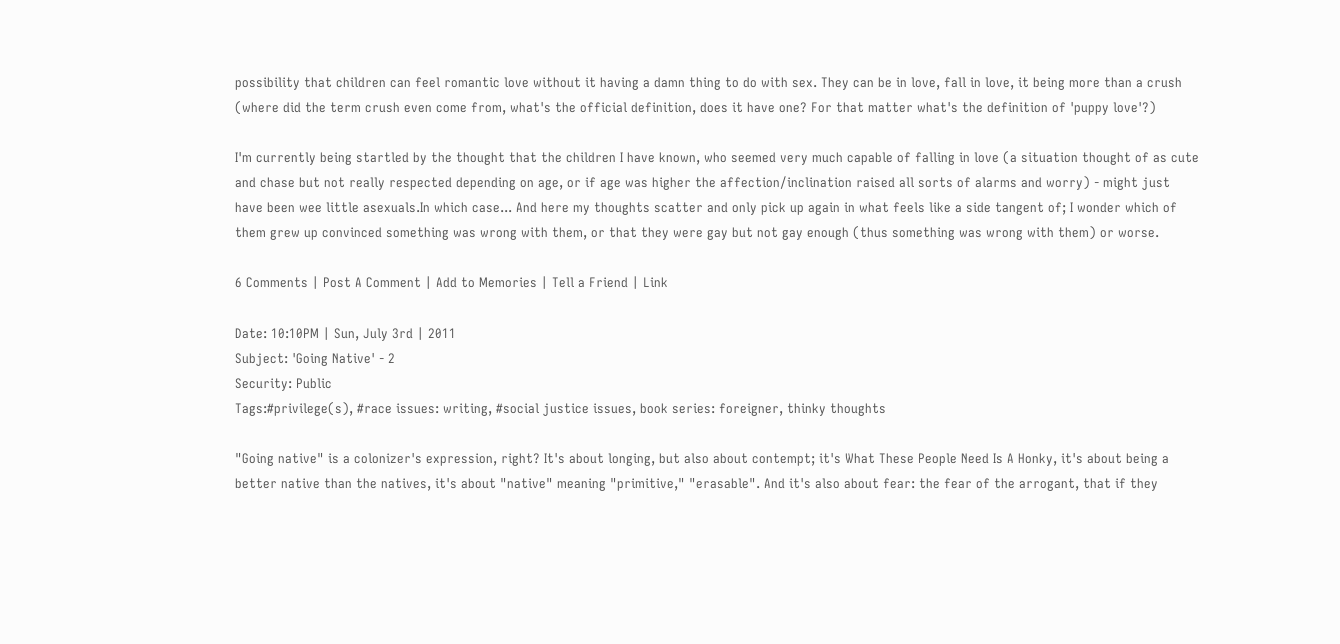possibility that children can feel romantic love without it having a damn thing to do with sex. They can be in love, fall in love, it being more than a crush (where did the term crush even come from, what's the official definition, does it have one? For that matter what's the definition of 'puppy love'?)

I'm currently being startled by the thought that the children I have known, who seemed very much capable of falling in love (a situation thought of as cute and chase but not really respected depending on age, or if age was higher the affection/inclination raised all sorts of alarms and worry) - might just have been wee little asexuals.In which case... And here my thoughts scatter and only pick up again in what feels like a side tangent of; I wonder which of them grew up convinced something was wrong with them, or that they were gay but not gay enough (thus something was wrong with them) or worse.

6 Comments | Post A Comment | Add to Memories | Tell a Friend | Link

Date: 10:10PM | Sun, July 3rd | 2011
Subject: 'Going Native' - 2
Security: Public
Tags:#privilege(s), #race issues: writing, #social justice issues, book series: foreigner, thinky thoughts

"Going native" is a colonizer's expression, right? It's about longing, but also about contempt; it's What These People Need Is A Honky, it's about being a better native than the natives, it's about "native" meaning "primitive," "erasable". And it's also about fear: the fear of the arrogant, that if they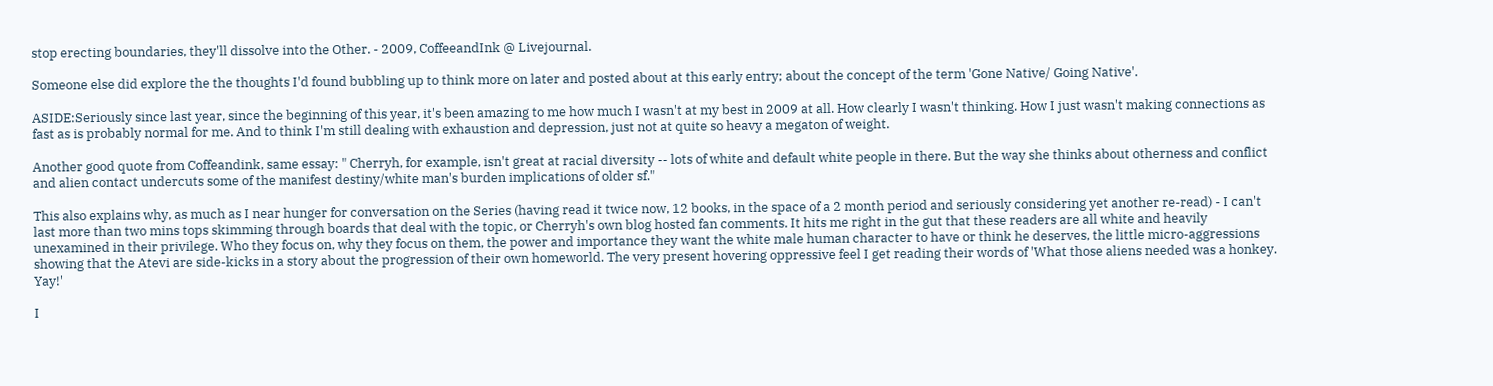stop erecting boundaries, they'll dissolve into the Other. - 2009, CoffeeandInk @ Livejournal.

Someone else did explore the the thoughts I'd found bubbling up to think more on later and posted about at this early entry; about the concept of the term 'Gone Native/ Going Native'.

ASIDE:Seriously since last year, since the beginning of this year, it's been amazing to me how much I wasn't at my best in 2009 at all. How clearly I wasn't thinking. How I just wasn't making connections as fast as is probably normal for me. And to think I'm still dealing with exhaustion and depression, just not at quite so heavy a megaton of weight.

Another good quote from Coffeandink, same essay: " Cherryh, for example, isn't great at racial diversity -- lots of white and default white people in there. But the way she thinks about otherness and conflict and alien contact undercuts some of the manifest destiny/white man's burden implications of older sf."

This also explains why, as much as I near hunger for conversation on the Series (having read it twice now, 12 books, in the space of a 2 month period and seriously considering yet another re-read) - I can't last more than two mins tops skimming through boards that deal with the topic, or Cherryh's own blog hosted fan comments. It hits me right in the gut that these readers are all white and heavily unexamined in their privilege. Who they focus on, why they focus on them, the power and importance they want the white male human character to have or think he deserves, the little micro-aggressions showing that the Atevi are side-kicks in a story about the progression of their own homeworld. The very present hovering oppressive feel I get reading their words of 'What those aliens needed was a honkey. Yay!'

I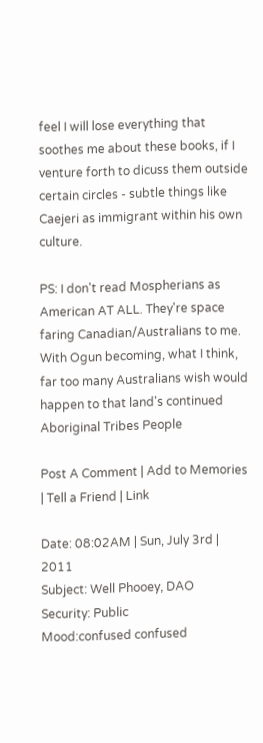feel I will lose everything that soothes me about these books, if I venture forth to dicuss them outside certain circles - subtle things like Caejeri as immigrant within his own culture.

PS: I don't read Mospherians as American AT ALL. They're space faring Canadian/Australians to me. With Ogun becoming, what I think, far too many Australians wish would happen to that land's continued Aboriginal Tribes People

Post A Comment | Add to Memories | Tell a Friend | Link

Date: 08:02AM | Sun, July 3rd | 2011
Subject: Well Phooey, DAO
Security: Public
Mood:confused confused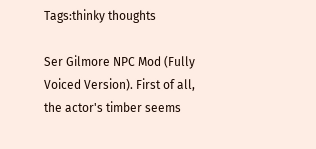Tags:thinky thoughts

Ser Gilmore NPC Mod (Fully Voiced Version). First of all, the actor's timber seems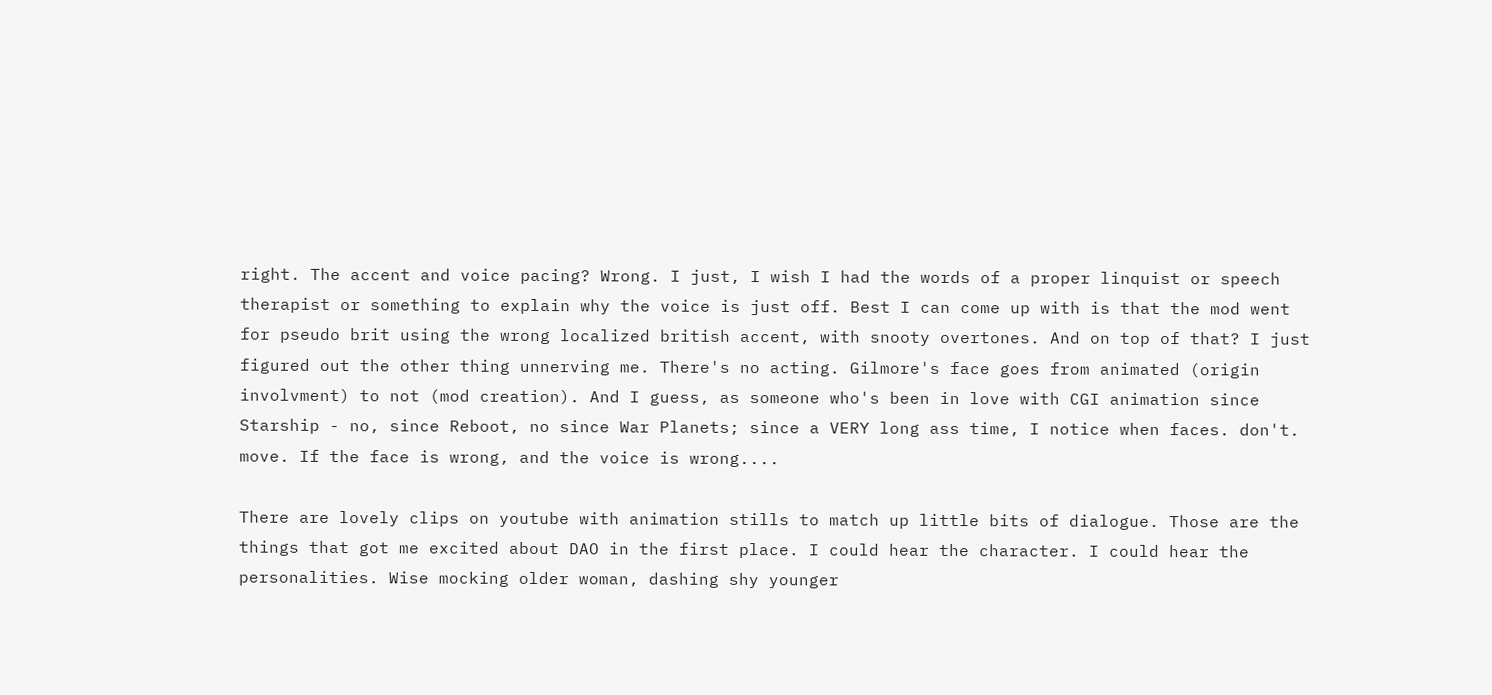right. The accent and voice pacing? Wrong. I just, I wish I had the words of a proper linquist or speech therapist or something to explain why the voice is just off. Best I can come up with is that the mod went for pseudo brit using the wrong localized british accent, with snooty overtones. And on top of that? I just figured out the other thing unnerving me. There's no acting. Gilmore's face goes from animated (origin involvment) to not (mod creation). And I guess, as someone who's been in love with CGI animation since Starship - no, since Reboot, no since War Planets; since a VERY long ass time, I notice when faces. don't. move. If the face is wrong, and the voice is wrong....

There are lovely clips on youtube with animation stills to match up little bits of dialogue. Those are the things that got me excited about DAO in the first place. I could hear the character. I could hear the personalities. Wise mocking older woman, dashing shy younger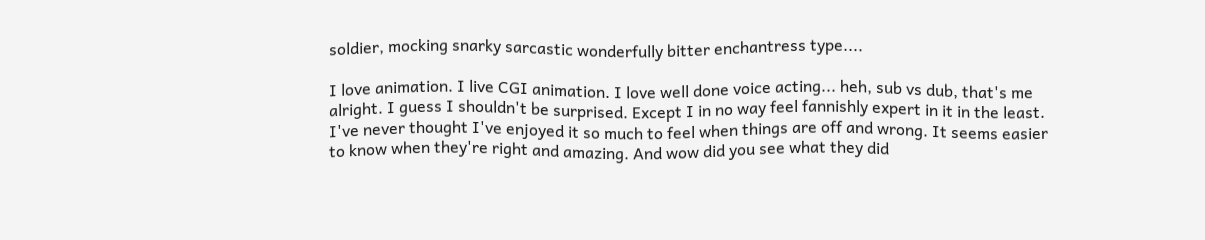soldier, mocking snarky sarcastic wonderfully bitter enchantress type....

I love animation. I live CGI animation. I love well done voice acting... heh, sub vs dub, that's me alright. I guess I shouldn't be surprised. Except I in no way feel fannishly expert in it in the least. I've never thought I've enjoyed it so much to feel when things are off and wrong. It seems easier to know when they're right and amazing. And wow did you see what they did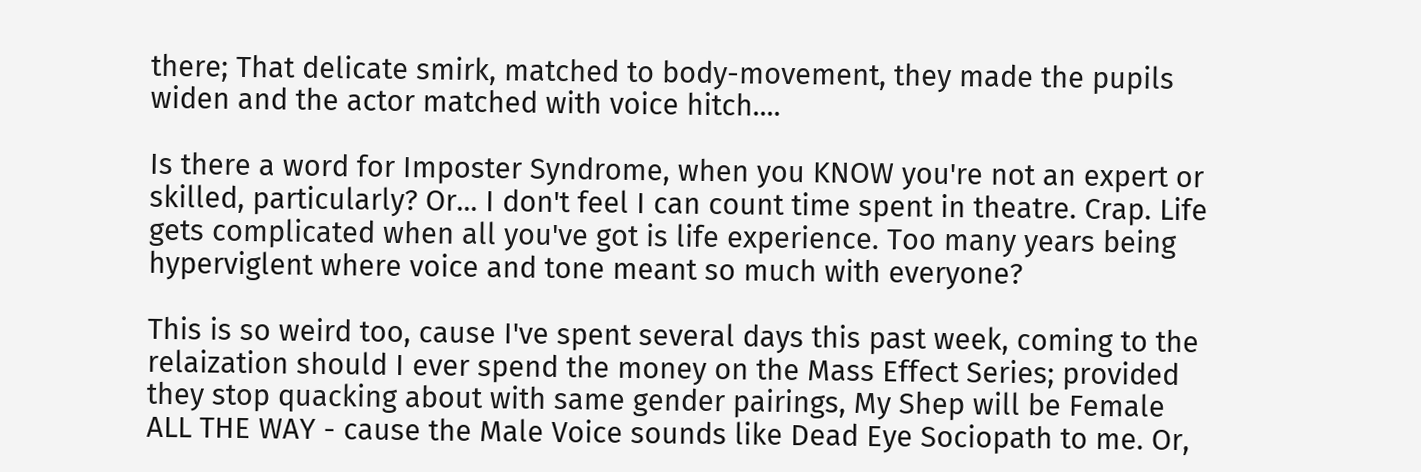there; That delicate smirk, matched to body-movement, they made the pupils widen and the actor matched with voice hitch....

Is there a word for Imposter Syndrome, when you KNOW you're not an expert or skilled, particularly? Or... I don't feel I can count time spent in theatre. Crap. Life gets complicated when all you've got is life experience. Too many years being hyperviglent where voice and tone meant so much with everyone?

This is so weird too, cause I've spent several days this past week, coming to the relaization should I ever spend the money on the Mass Effect Series; provided they stop quacking about with same gender pairings, My Shep will be Female ALL THE WAY - cause the Male Voice sounds like Dead Eye Sociopath to me. Or,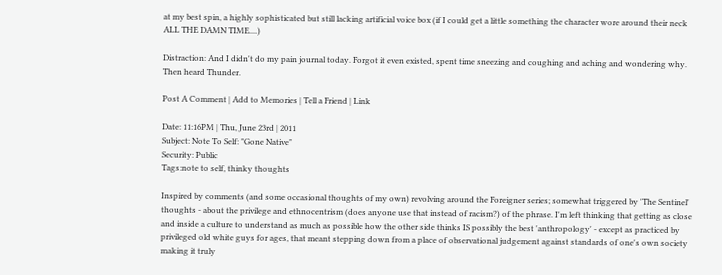at my best spin, a highly sophisticated but still lacking artificial voice box (if I could get a little something the character wore around their neck ALL THE DAMN TIME....)

Distraction: And I didn't do my pain journal today. Forgot it even existed, spent time sneezing and coughing and aching and wondering why. Then heard Thunder.

Post A Comment | Add to Memories | Tell a Friend | Link

Date: 11:16PM | Thu, June 23rd | 2011
Subject: Note To Self: "Gone Native"
Security: Public
Tags:note to self, thinky thoughts

Inspired by comments (and some occasional thoughts of my own) revolving around the Foreigner series; somewhat triggered by 'The Sentinel' thoughts - about the privilege and ethnocentrism (does anyone use that instead of racism?) of the phrase. I'm left thinking that getting as close and inside a culture to understand as much as possible how the other side thinks IS possibly the best 'anthropology' - except as practiced by privileged old white guys for ages, that meant stepping down from a place of observational judgement against standards of one's own society making it truly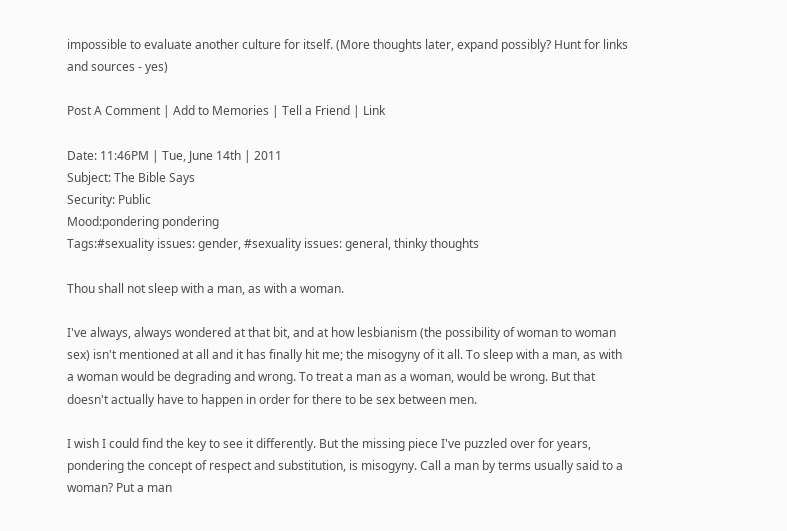impossible to evaluate another culture for itself. (More thoughts later, expand possibly? Hunt for links and sources - yes)

Post A Comment | Add to Memories | Tell a Friend | Link

Date: 11:46PM | Tue, June 14th | 2011
Subject: The Bible Says
Security: Public
Mood:pondering pondering
Tags:#sexuality issues: gender, #sexuality issues: general, thinky thoughts

Thou shall not sleep with a man, as with a woman.

I've always, always wondered at that bit, and at how lesbianism (the possibility of woman to woman sex) isn't mentioned at all and it has finally hit me; the misogyny of it all. To sleep with a man, as with a woman would be degrading and wrong. To treat a man as a woman, would be wrong. But that doesn't actually have to happen in order for there to be sex between men.

I wish I could find the key to see it differently. But the missing piece I've puzzled over for years, pondering the concept of respect and substitution, is misogyny. Call a man by terms usually said to a woman? Put a man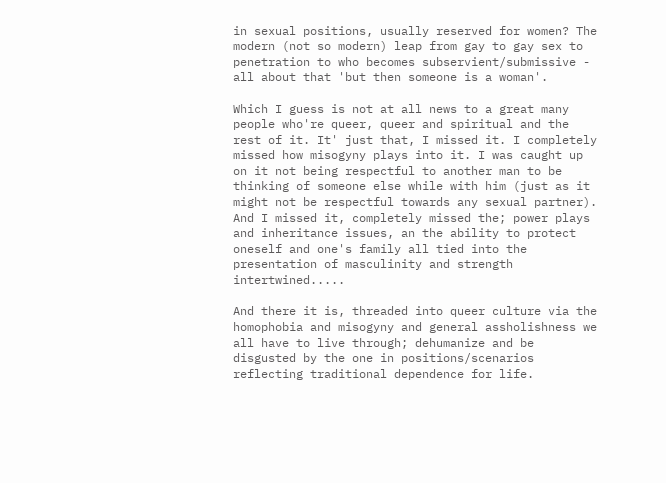in sexual positions, usually reserved for women? The modern (not so modern) leap from gay to gay sex to penetration to who becomes subservient/submissive - all about that 'but then someone is a woman'.

Which I guess is not at all news to a great many people who're queer, queer and spiritual and the rest of it. It' just that, I missed it. I completely missed how misogyny plays into it. I was caught up on it not being respectful to another man to be thinking of someone else while with him (just as it might not be respectful towards any sexual partner). And I missed it, completely missed the; power plays and inheritance issues, an the ability to protect oneself and one's family all tied into the presentation of masculinity and strength intertwined.....

And there it is, threaded into queer culture via the homophobia and misogyny and general assholishness we all have to live through; dehumanize and be disgusted by the one in positions/scenarios reflecting traditional dependence for life.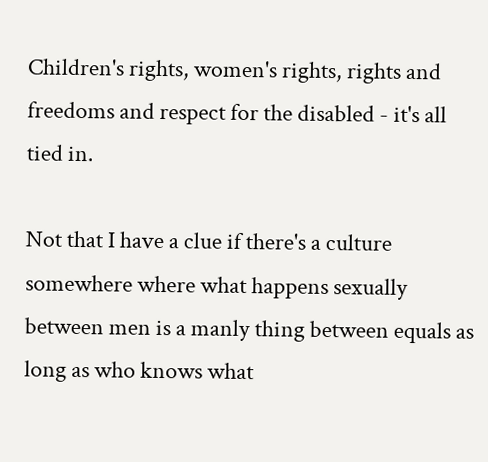Children's rights, women's rights, rights and freedoms and respect for the disabled - it's all tied in.

Not that I have a clue if there's a culture somewhere where what happens sexually between men is a manly thing between equals as long as who knows what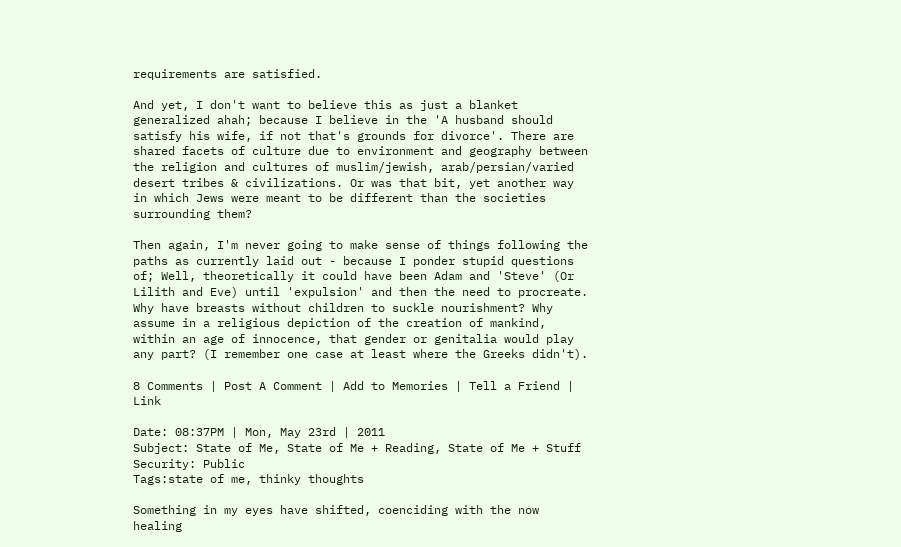requirements are satisfied.

And yet, I don't want to believe this as just a blanket generalized ahah; because I believe in the 'A husband should satisfy his wife, if not that's grounds for divorce'. There are shared facets of culture due to environment and geography between the religion and cultures of muslim/jewish, arab/persian/varied desert tribes & civilizations. Or was that bit, yet another way in which Jews were meant to be different than the societies surrounding them?

Then again, I'm never going to make sense of things following the paths as currently laid out - because I ponder stupid questions of; Well, theoretically it could have been Adam and 'Steve' (Or Lilith and Eve) until 'expulsion' and then the need to procreate. Why have breasts without children to suckle nourishment? Why assume in a religious depiction of the creation of mankind, within an age of innocence, that gender or genitalia would play any part? (I remember one case at least where the Greeks didn't).

8 Comments | Post A Comment | Add to Memories | Tell a Friend | Link

Date: 08:37PM | Mon, May 23rd | 2011
Subject: State of Me, State of Me + Reading, State of Me + Stuff
Security: Public
Tags:state of me, thinky thoughts

Something in my eyes have shifted, coenciding with the now healing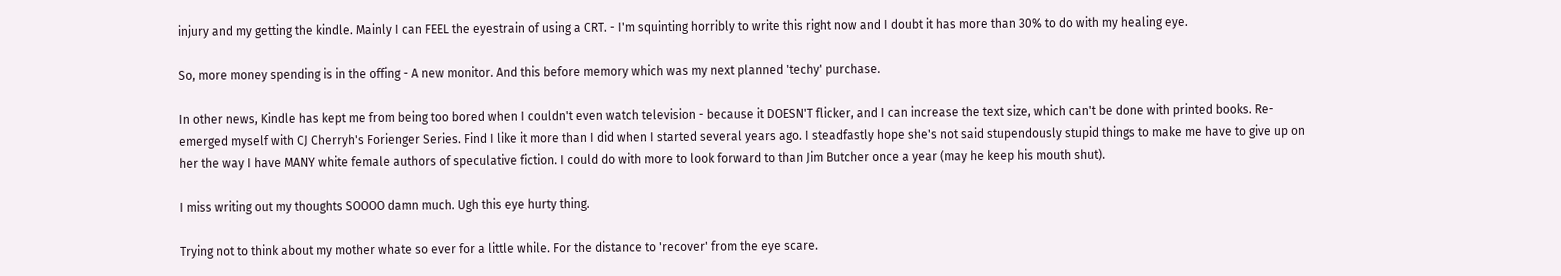injury and my getting the kindle. Mainly I can FEEL the eyestrain of using a CRT. - I'm squinting horribly to write this right now and I doubt it has more than 30% to do with my healing eye.

So, more money spending is in the offing - A new monitor. And this before memory which was my next planned 'techy' purchase.

In other news, Kindle has kept me from being too bored when I couldn't even watch television - because it DOESN'T flicker, and I can increase the text size, which can't be done with printed books. Re-emerged myself with CJ Cherryh's Forienger Series. Find I like it more than I did when I started several years ago. I steadfastly hope she's not said stupendously stupid things to make me have to give up on her the way I have MANY white female authors of speculative fiction. I could do with more to look forward to than Jim Butcher once a year (may he keep his mouth shut).

I miss writing out my thoughts SOOOO damn much. Ugh this eye hurty thing.

Trying not to think about my mother whate so ever for a little while. For the distance to 'recover' from the eye scare.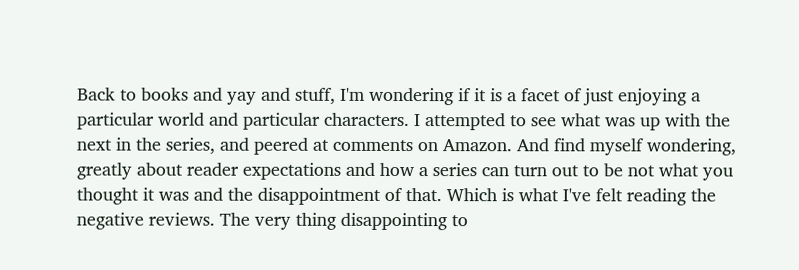Back to books and yay and stuff, I'm wondering if it is a facet of just enjoying a particular world and particular characters. I attempted to see what was up with the next in the series, and peered at comments on Amazon. And find myself wondering, greatly about reader expectations and how a series can turn out to be not what you thought it was and the disappointment of that. Which is what I've felt reading the negative reviews. The very thing disappointing to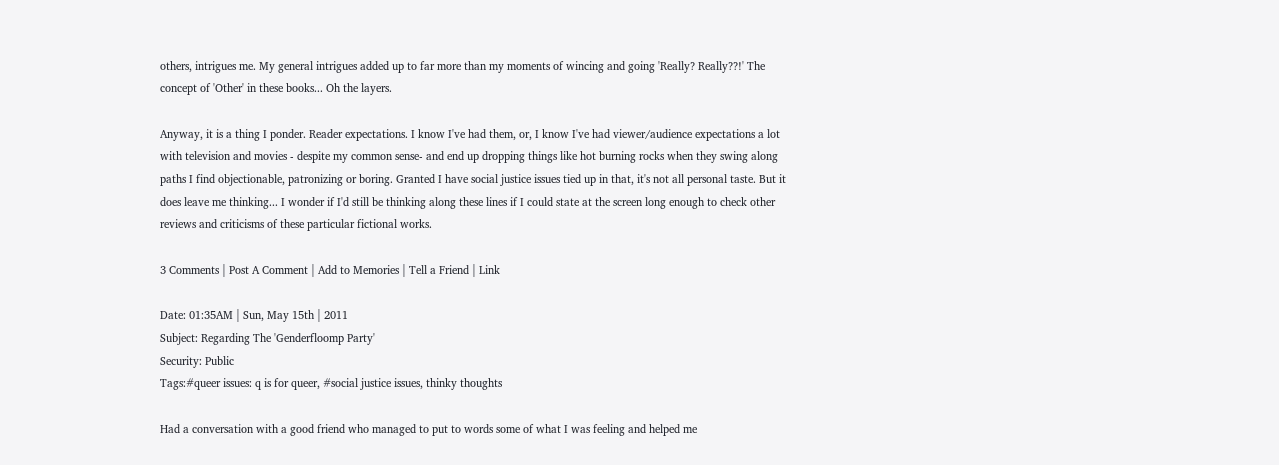others, intrigues me. My general intrigues added up to far more than my moments of wincing and going 'Really? Really??!' The concept of 'Other' in these books... Oh the layers.

Anyway, it is a thing I ponder. Reader expectations. I know I've had them, or, I know I've had viewer/audience expectations a lot with television and movies - despite my common sense- and end up dropping things like hot burning rocks when they swing along paths I find objectionable, patronizing or boring. Granted I have social justice issues tied up in that, it's not all personal taste. But it does leave me thinking... I wonder if I'd still be thinking along these lines if I could state at the screen long enough to check other reviews and criticisms of these particular fictional works.

3 Comments | Post A Comment | Add to Memories | Tell a Friend | Link

Date: 01:35AM | Sun, May 15th | 2011
Subject: Regarding The 'Genderfloomp Party'
Security: Public
Tags:#queer issues: q is for queer, #social justice issues, thinky thoughts

Had a conversation with a good friend who managed to put to words some of what I was feeling and helped me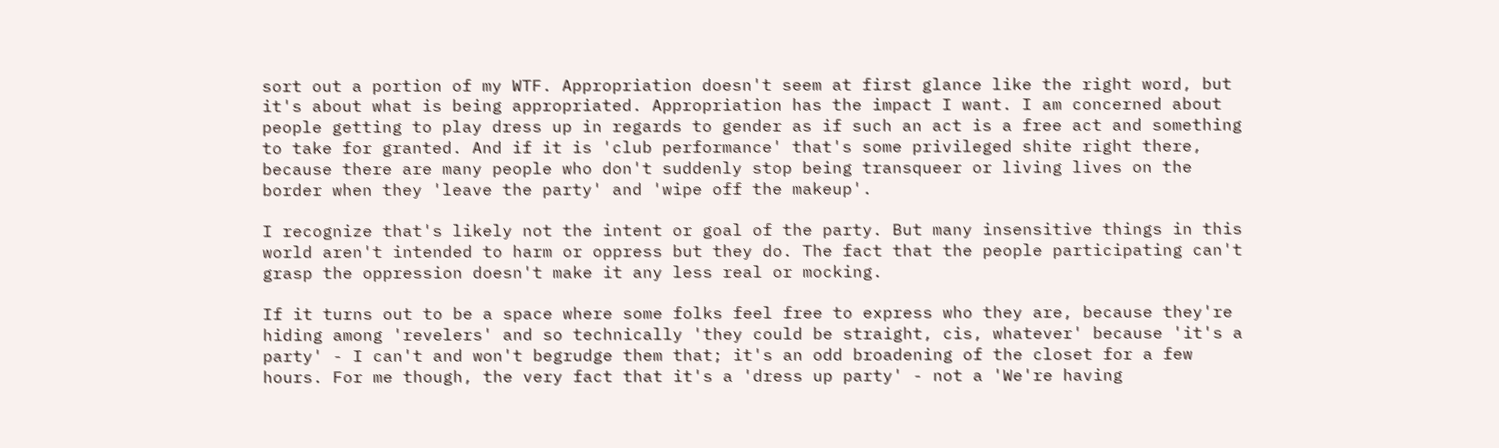sort out a portion of my WTF. Appropriation doesn't seem at first glance like the right word, but it's about what is being appropriated. Appropriation has the impact I want. I am concerned about people getting to play dress up in regards to gender as if such an act is a free act and something to take for granted. And if it is 'club performance' that's some privileged shite right there, because there are many people who don't suddenly stop being transqueer or living lives on the border when they 'leave the party' and 'wipe off the makeup'.

I recognize that's likely not the intent or goal of the party. But many insensitive things in this world aren't intended to harm or oppress but they do. The fact that the people participating can't grasp the oppression doesn't make it any less real or mocking.

If it turns out to be a space where some folks feel free to express who they are, because they're hiding among 'revelers' and so technically 'they could be straight, cis, whatever' because 'it's a party' - I can't and won't begrudge them that; it's an odd broadening of the closet for a few hours. For me though, the very fact that it's a 'dress up party' - not a 'We're having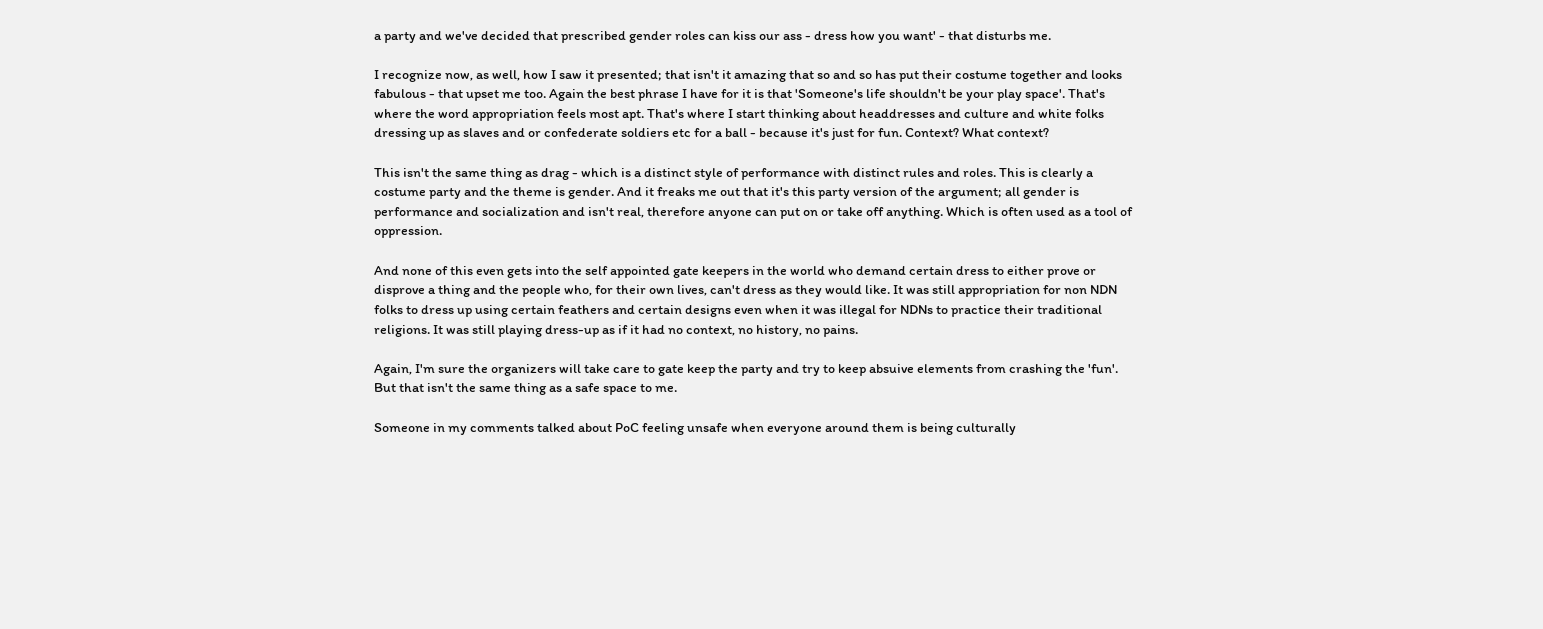a party and we've decided that prescribed gender roles can kiss our ass - dress how you want' - that disturbs me.

I recognize now, as well, how I saw it presented; that isn't it amazing that so and so has put their costume together and looks fabulous - that upset me too. Again the best phrase I have for it is that 'Someone's life shouldn't be your play space'. That's where the word appropriation feels most apt. That's where I start thinking about headdresses and culture and white folks dressing up as slaves and or confederate soldiers etc for a ball - because it's just for fun. Context? What context?

This isn't the same thing as drag - which is a distinct style of performance with distinct rules and roles. This is clearly a costume party and the theme is gender. And it freaks me out that it's this party version of the argument; all gender is performance and socialization and isn't real, therefore anyone can put on or take off anything. Which is often used as a tool of oppression.

And none of this even gets into the self appointed gate keepers in the world who demand certain dress to either prove or disprove a thing and the people who, for their own lives, can't dress as they would like. It was still appropriation for non NDN folks to dress up using certain feathers and certain designs even when it was illegal for NDNs to practice their traditional religions. It was still playing dress-up as if it had no context, no history, no pains.

Again, I'm sure the organizers will take care to gate keep the party and try to keep absuive elements from crashing the 'fun'. But that isn't the same thing as a safe space to me.

Someone in my comments talked about PoC feeling unsafe when everyone around them is being culturally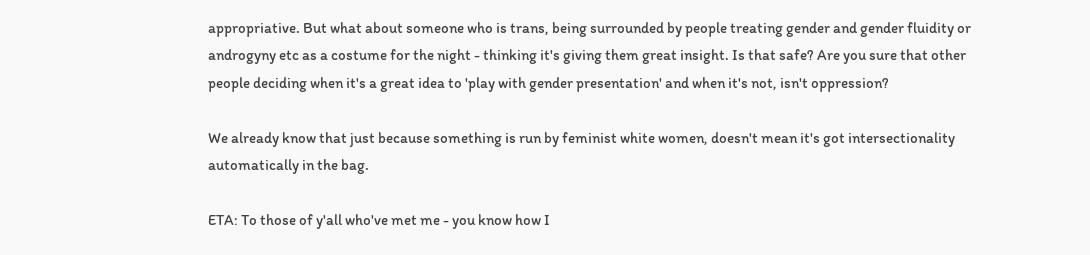appropriative. But what about someone who is trans, being surrounded by people treating gender and gender fluidity or androgyny etc as a costume for the night - thinking it's giving them great insight. Is that safe? Are you sure that other people deciding when it's a great idea to 'play with gender presentation' and when it's not, isn't oppression?

We already know that just because something is run by feminist white women, doesn't mean it's got intersectionality automatically in the bag.

ETA: To those of y'all who've met me - you know how I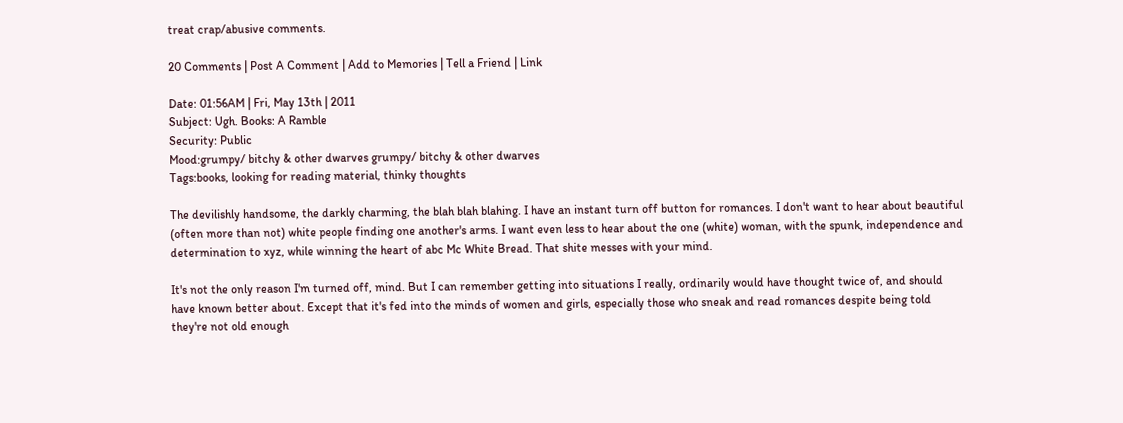treat crap/abusive comments.

20 Comments | Post A Comment | Add to Memories | Tell a Friend | Link

Date: 01:56AM | Fri, May 13th | 2011
Subject: Ugh. Books: A Ramble
Security: Public
Mood:grumpy/ bitchy & other dwarves grumpy/ bitchy & other dwarves
Tags:books, looking for reading material, thinky thoughts

The devilishly handsome, the darkly charming, the blah blah blahing. I have an instant turn off button for romances. I don't want to hear about beautiful (often more than not) white people finding one another's arms. I want even less to hear about the one (white) woman, with the spunk, independence and determination to xyz, while winning the heart of abc Mc White Bread. That shite messes with your mind.

It's not the only reason I'm turned off, mind. But I can remember getting into situations I really, ordinarily would have thought twice of, and should have known better about. Except that it's fed into the minds of women and girls, especially those who sneak and read romances despite being told they're not old enough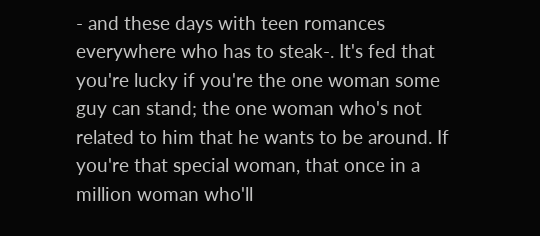- and these days with teen romances everywhere who has to steak-. It's fed that you're lucky if you're the one woman some guy can stand; the one woman who's not related to him that he wants to be around. If you're that special woman, that once in a million woman who'll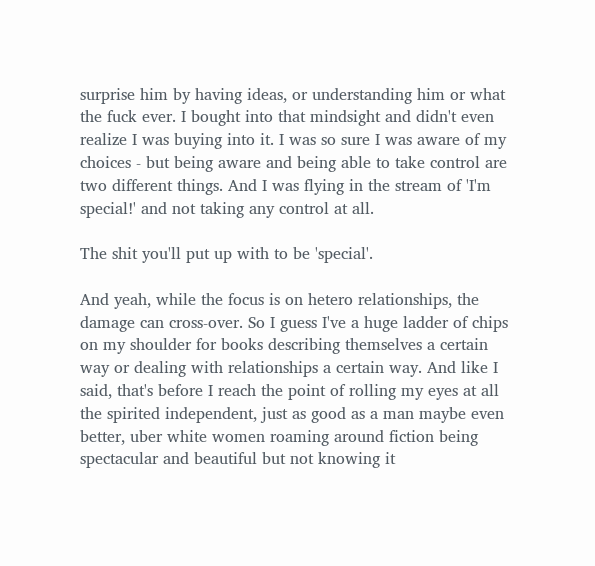surprise him by having ideas, or understanding him or what the fuck ever. I bought into that mindsight and didn't even realize I was buying into it. I was so sure I was aware of my choices - but being aware and being able to take control are two different things. And I was flying in the stream of 'I'm special!' and not taking any control at all.

The shit you'll put up with to be 'special'.

And yeah, while the focus is on hetero relationships, the damage can cross-over. So I guess I've a huge ladder of chips on my shoulder for books describing themselves a certain way or dealing with relationships a certain way. And like I said, that's before I reach the point of rolling my eyes at all the spirited independent, just as good as a man maybe even better, uber white women roaming around fiction being spectacular and beautiful but not knowing it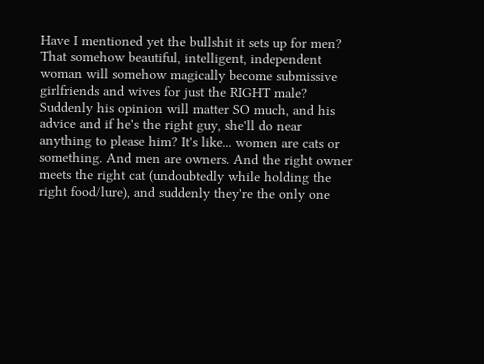Have I mentioned yet the bullshit it sets up for men? That somehow beautiful, intelligent, independent woman will somehow magically become submissive girlfriends and wives for just the RIGHT male? Suddenly his opinion will matter SO much, and his advice and if he's the right guy, she'll do near anything to please him? It's like... women are cats or something. And men are owners. And the right owner meets the right cat (undoubtedly while holding the right food/lure), and suddenly they're the only one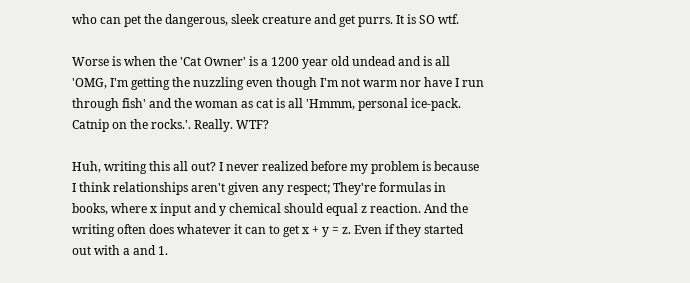who can pet the dangerous, sleek creature and get purrs. It is SO wtf.

Worse is when the 'Cat Owner' is a 1200 year old undead and is all 'OMG, I'm getting the nuzzling even though I'm not warm nor have I run through fish' and the woman as cat is all 'Hmmm, personal ice-pack. Catnip on the rocks.'. Really. WTF?

Huh, writing this all out? I never realized before my problem is because I think relationships aren't given any respect; They're formulas in books, where x input and y chemical should equal z reaction. And the writing often does whatever it can to get x + y = z. Even if they started out with a and 1.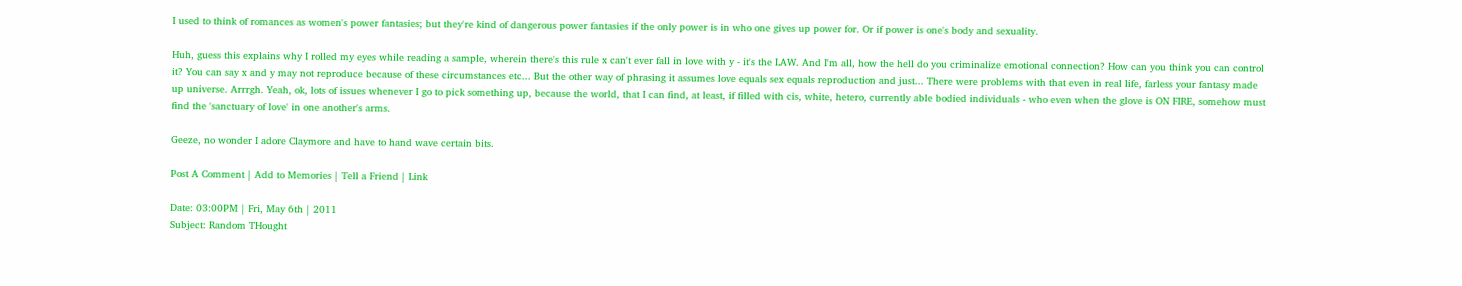I used to think of romances as women's power fantasies; but they're kind of dangerous power fantasies if the only power is in who one gives up power for. Or if power is one's body and sexuality.

Huh, guess this explains why I rolled my eyes while reading a sample, wherein there's this rule x can't ever fall in love with y - it's the LAW. And I'm all, how the hell do you criminalize emotional connection? How can you think you can control it? You can say x and y may not reproduce because of these circumstances etc... But the other way of phrasing it assumes love equals sex equals reproduction and just... There were problems with that even in real life, farless your fantasy made up universe. Arrrgh. Yeah, ok, lots of issues whenever I go to pick something up, because the world, that I can find, at least, if filled with cis, white, hetero, currently able bodied individuals - who even when the glove is ON FIRE, somehow must find the 'sanctuary of love' in one another's arms.

Geeze, no wonder I adore Claymore and have to hand wave certain bits.

Post A Comment | Add to Memories | Tell a Friend | Link

Date: 03:00PM | Fri, May 6th | 2011
Subject: Random THought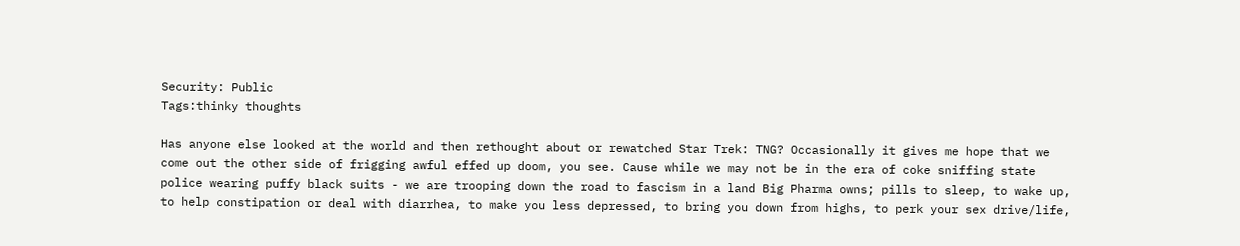Security: Public
Tags:thinky thoughts

Has anyone else looked at the world and then rethought about or rewatched Star Trek: TNG? Occasionally it gives me hope that we come out the other side of frigging awful effed up doom, you see. Cause while we may not be in the era of coke sniffing state police wearing puffy black suits - we are trooping down the road to fascism in a land Big Pharma owns; pills to sleep, to wake up, to help constipation or deal with diarrhea, to make you less depressed, to bring you down from highs, to perk your sex drive/life,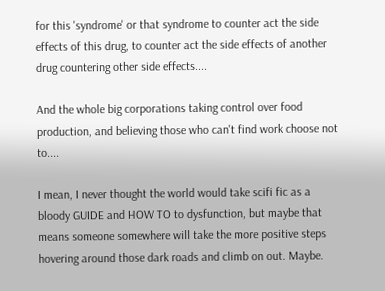for this 'syndrome' or that syndrome to counter act the side effects of this drug, to counter act the side effects of another drug countering other side effects....

And the whole big corporations taking control over food production, and believing those who can't find work choose not to....

I mean, I never thought the world would take scifi fic as a bloody GUIDE and HOW TO to dysfunction, but maybe that means someone somewhere will take the more positive steps hovering around those dark roads and climb on out. Maybe.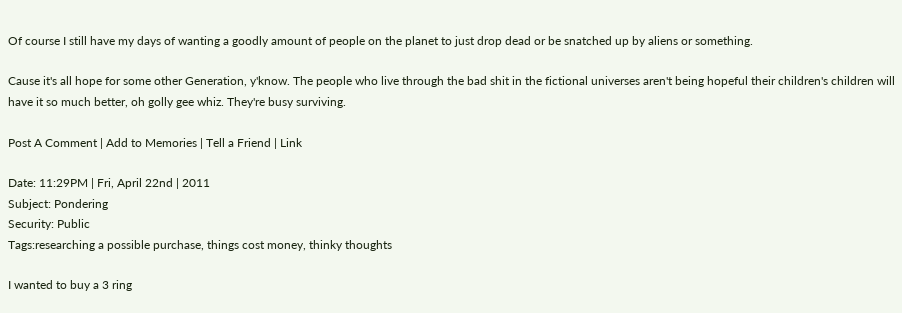Of course I still have my days of wanting a goodly amount of people on the planet to just drop dead or be snatched up by aliens or something.

Cause it's all hope for some other Generation, y'know. The people who live through the bad shit in the fictional universes aren't being hopeful their children's children will have it so much better, oh golly gee whiz. They're busy surviving.

Post A Comment | Add to Memories | Tell a Friend | Link

Date: 11:29PM | Fri, April 22nd | 2011
Subject: Pondering
Security: Public
Tags:researching a possible purchase, things cost money, thinky thoughts

I wanted to buy a 3 ring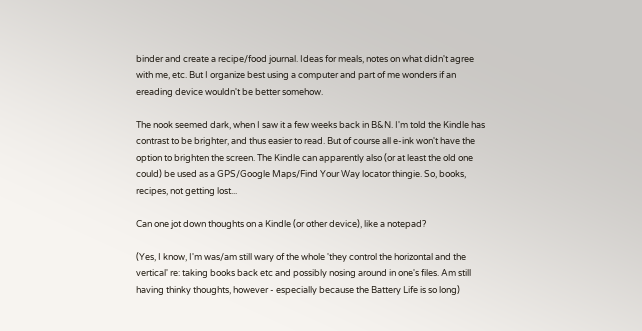binder and create a recipe/food journal. Ideas for meals, notes on what didn't agree with me, etc. But I organize best using a computer and part of me wonders if an ereading device wouldn't be better somehow.

The nook seemed dark, when I saw it a few weeks back in B&N. I'm told the Kindle has contrast to be brighter, and thus easier to read. But of course all e-ink won't have the option to brighten the screen. The Kindle can apparently also (or at least the old one could) be used as a GPS/Google Maps/Find Your Way locator thingie. So, books, recipes, not getting lost...

Can one jot down thoughts on a Kindle (or other device), like a notepad?

(Yes, I know, I'm was/am still wary of the whole 'they control the horizontal and the vertical' re: taking books back etc and possibly nosing around in one's files. Am still having thinky thoughts, however - especially because the Battery Life is so long)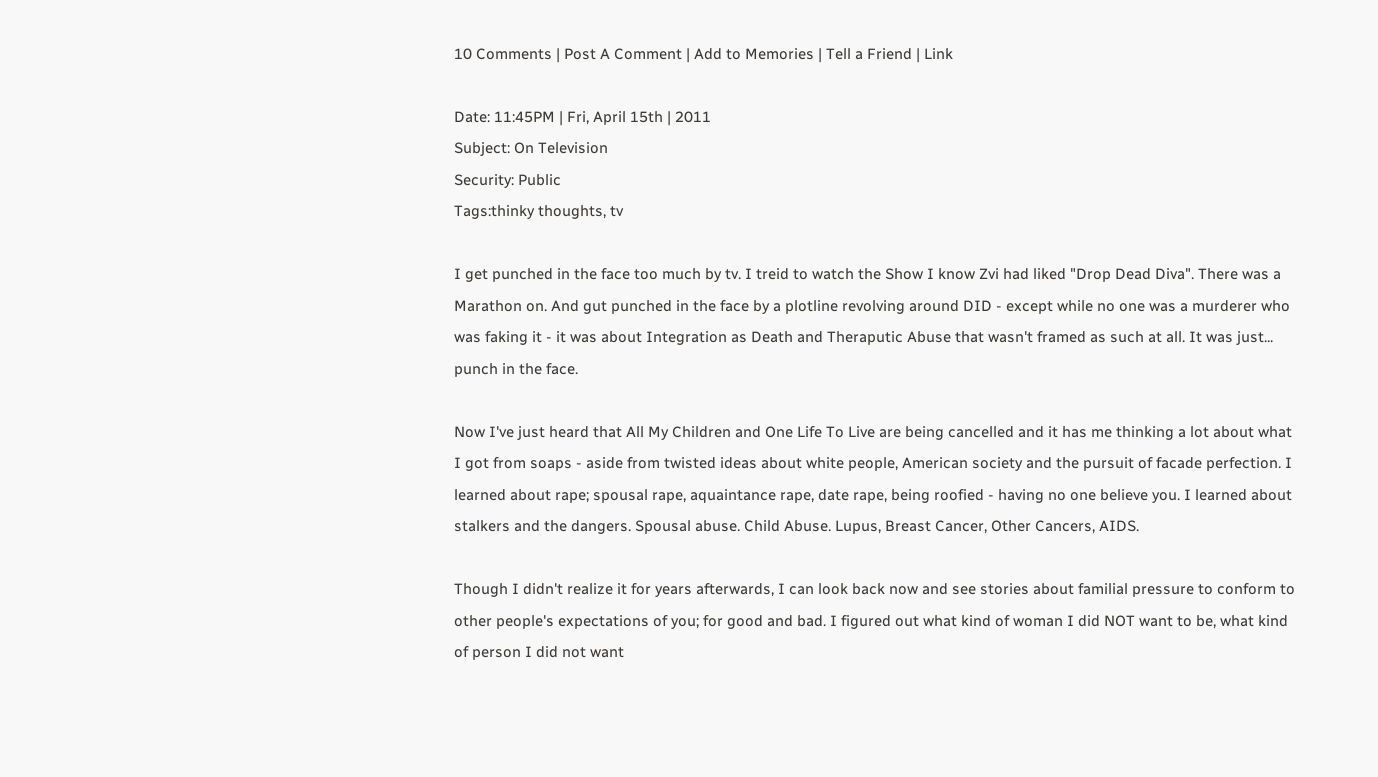10 Comments | Post A Comment | Add to Memories | Tell a Friend | Link

Date: 11:45PM | Fri, April 15th | 2011
Subject: On Television
Security: Public
Tags:thinky thoughts, tv

I get punched in the face too much by tv. I treid to watch the Show I know Zvi had liked "Drop Dead Diva". There was a Marathon on. And gut punched in the face by a plotline revolving around DID - except while no one was a murderer who was faking it - it was about Integration as Death and Theraputic Abuse that wasn't framed as such at all. It was just... punch in the face.

Now I've just heard that All My Children and One Life To Live are being cancelled and it has me thinking a lot about what I got from soaps - aside from twisted ideas about white people, American society and the pursuit of facade perfection. I learned about rape; spousal rape, aquaintance rape, date rape, being roofied - having no one believe you. I learned about stalkers and the dangers. Spousal abuse. Child Abuse. Lupus, Breast Cancer, Other Cancers, AIDS.

Though I didn't realize it for years afterwards, I can look back now and see stories about familial pressure to conform to other people's expectations of you; for good and bad. I figured out what kind of woman I did NOT want to be, what kind of person I did not want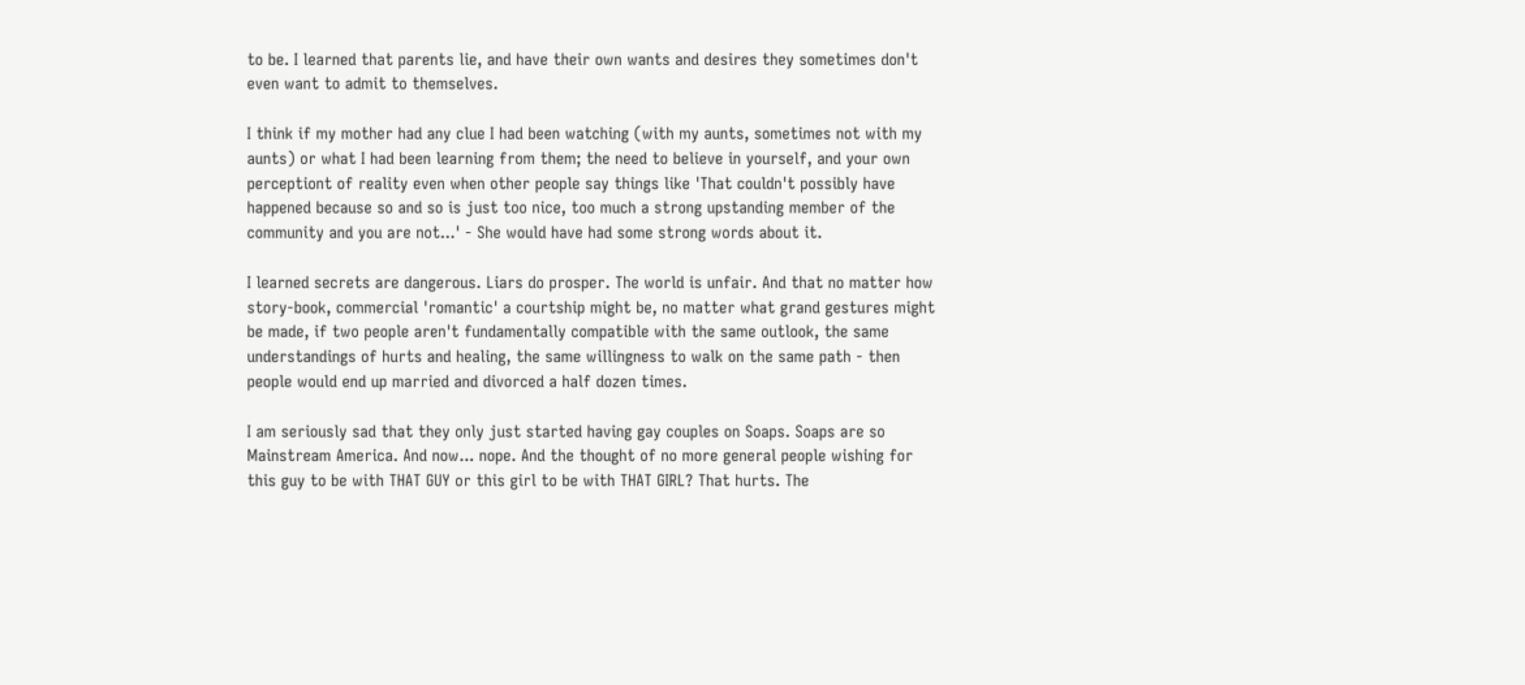to be. I learned that parents lie, and have their own wants and desires they sometimes don't even want to admit to themselves.

I think if my mother had any clue I had been watching (with my aunts, sometimes not with my aunts) or what I had been learning from them; the need to believe in yourself, and your own perceptiont of reality even when other people say things like 'That couldn't possibly have happened because so and so is just too nice, too much a strong upstanding member of the community and you are not...' - She would have had some strong words about it.

I learned secrets are dangerous. Liars do prosper. The world is unfair. And that no matter how story-book, commercial 'romantic' a courtship might be, no matter what grand gestures might be made, if two people aren't fundamentally compatible with the same outlook, the same understandings of hurts and healing, the same willingness to walk on the same path - then people would end up married and divorced a half dozen times.

I am seriously sad that they only just started having gay couples on Soaps. Soaps are so Mainstream America. And now... nope. And the thought of no more general people wishing for this guy to be with THAT GUY or this girl to be with THAT GIRL? That hurts. The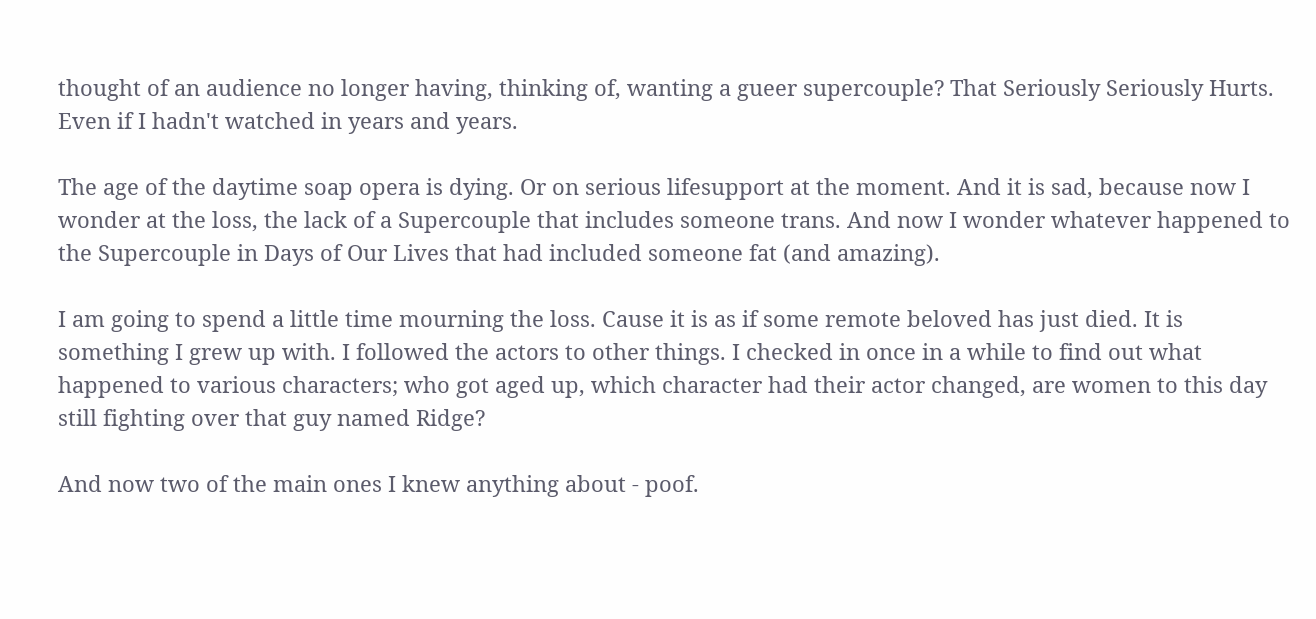thought of an audience no longer having, thinking of, wanting a gueer supercouple? That Seriously Seriously Hurts. Even if I hadn't watched in years and years.

The age of the daytime soap opera is dying. Or on serious lifesupport at the moment. And it is sad, because now I wonder at the loss, the lack of a Supercouple that includes someone trans. And now I wonder whatever happened to the Supercouple in Days of Our Lives that had included someone fat (and amazing).

I am going to spend a little time mourning the loss. Cause it is as if some remote beloved has just died. It is something I grew up with. I followed the actors to other things. I checked in once in a while to find out what happened to various characters; who got aged up, which character had their actor changed, are women to this day still fighting over that guy named Ridge?

And now two of the main ones I knew anything about - poof.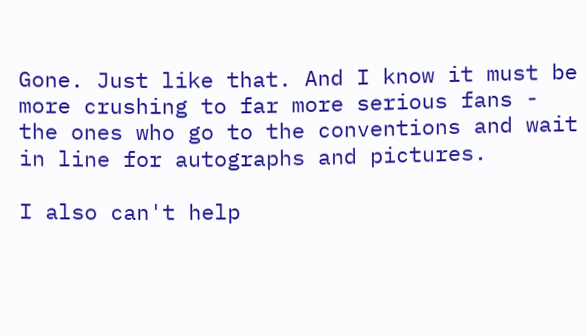Gone. Just like that. And I know it must be more crushing to far more serious fans - the ones who go to the conventions and wait in line for autographs and pictures.

I also can't help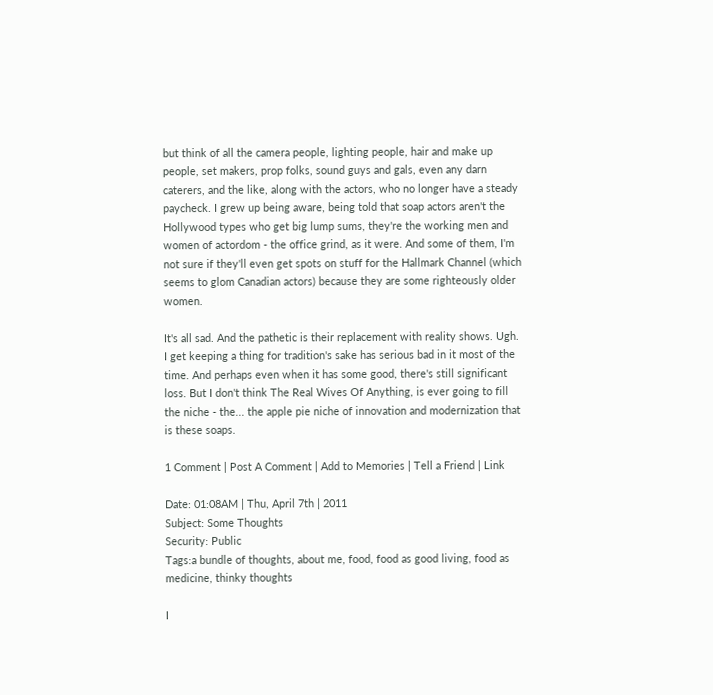but think of all the camera people, lighting people, hair and make up people, set makers, prop folks, sound guys and gals, even any darn caterers, and the like, along with the actors, who no longer have a steady paycheck. I grew up being aware, being told that soap actors aren't the Hollywood types who get big lump sums, they're the working men and women of actordom - the office grind, as it were. And some of them, I'm not sure if they'll even get spots on stuff for the Hallmark Channel (which seems to glom Canadian actors) because they are some righteously older women.

It's all sad. And the pathetic is their replacement with reality shows. Ugh. I get keeping a thing for tradition's sake has serious bad in it most of the time. And perhaps even when it has some good, there's still significant loss. But I don't think The Real Wives Of Anything, is ever going to fill the niche - the... the apple pie niche of innovation and modernization that is these soaps.

1 Comment | Post A Comment | Add to Memories | Tell a Friend | Link

Date: 01:08AM | Thu, April 7th | 2011
Subject: Some Thoughts
Security: Public
Tags:a bundle of thoughts, about me, food, food as good living, food as medicine, thinky thoughts

I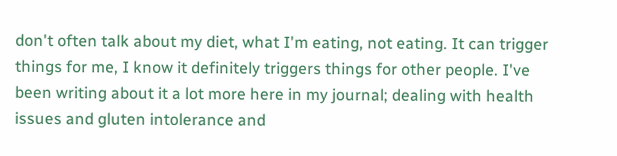don't often talk about my diet, what I'm eating, not eating. It can trigger things for me, I know it definitely triggers things for other people. I've been writing about it a lot more here in my journal; dealing with health issues and gluten intolerance and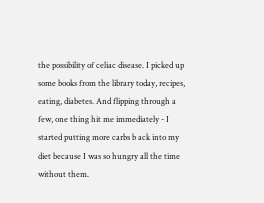the possibility of celiac disease. I picked up some books from the library today, recipes, eating, diabetes. And flipping through a few, one thing hit me immediately - I started putting more carbs b ack into my diet because I was so hungry all the time without them.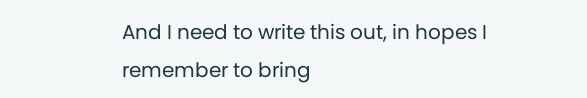And I need to write this out, in hopes I remember to bring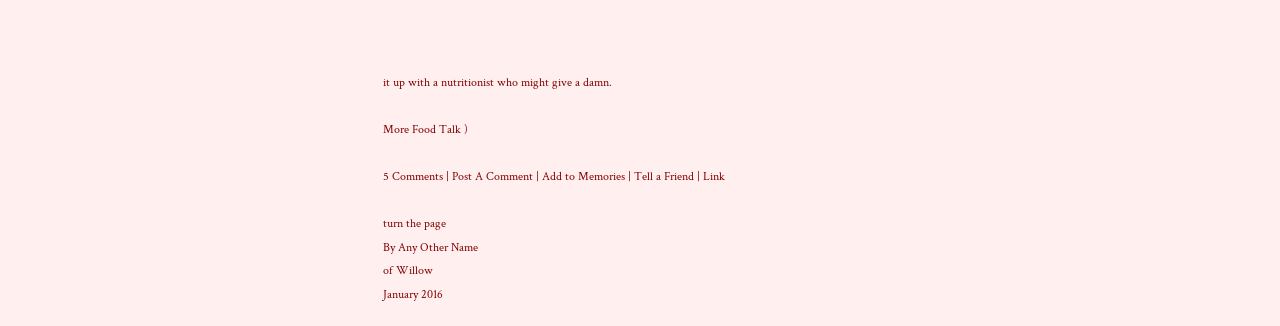it up with a nutritionist who might give a damn.

More Food Talk )

5 Comments | Post A Comment | Add to Memories | Tell a Friend | Link

turn the page
By Any Other Name
of Willow
January 2016